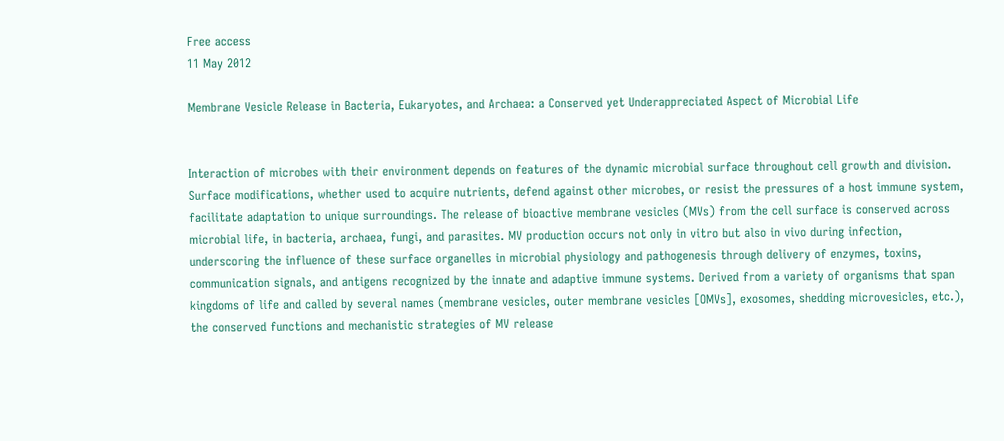Free access
11 May 2012

Membrane Vesicle Release in Bacteria, Eukaryotes, and Archaea: a Conserved yet Underappreciated Aspect of Microbial Life


Interaction of microbes with their environment depends on features of the dynamic microbial surface throughout cell growth and division. Surface modifications, whether used to acquire nutrients, defend against other microbes, or resist the pressures of a host immune system, facilitate adaptation to unique surroundings. The release of bioactive membrane vesicles (MVs) from the cell surface is conserved across microbial life, in bacteria, archaea, fungi, and parasites. MV production occurs not only in vitro but also in vivo during infection, underscoring the influence of these surface organelles in microbial physiology and pathogenesis through delivery of enzymes, toxins, communication signals, and antigens recognized by the innate and adaptive immune systems. Derived from a variety of organisms that span kingdoms of life and called by several names (membrane vesicles, outer membrane vesicles [OMVs], exosomes, shedding microvesicles, etc.), the conserved functions and mechanistic strategies of MV release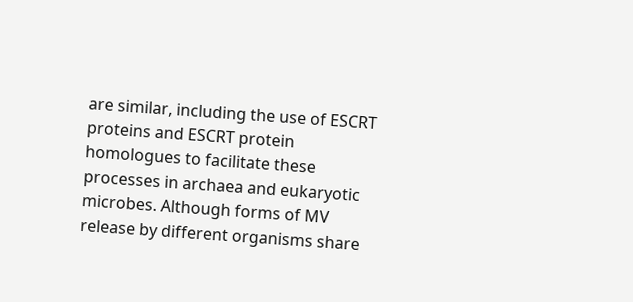are similar, including the use of ESCRT proteins and ESCRT protein homologues to facilitate these processes in archaea and eukaryotic microbes. Although forms of MV release by different organisms share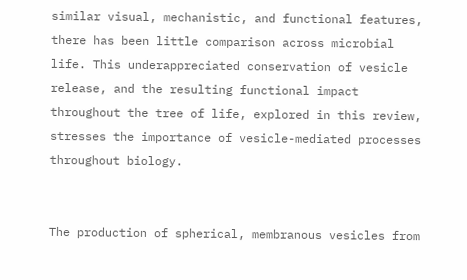similar visual, mechanistic, and functional features, there has been little comparison across microbial life. This underappreciated conservation of vesicle release, and the resulting functional impact throughout the tree of life, explored in this review, stresses the importance of vesicle-mediated processes throughout biology.


The production of spherical, membranous vesicles from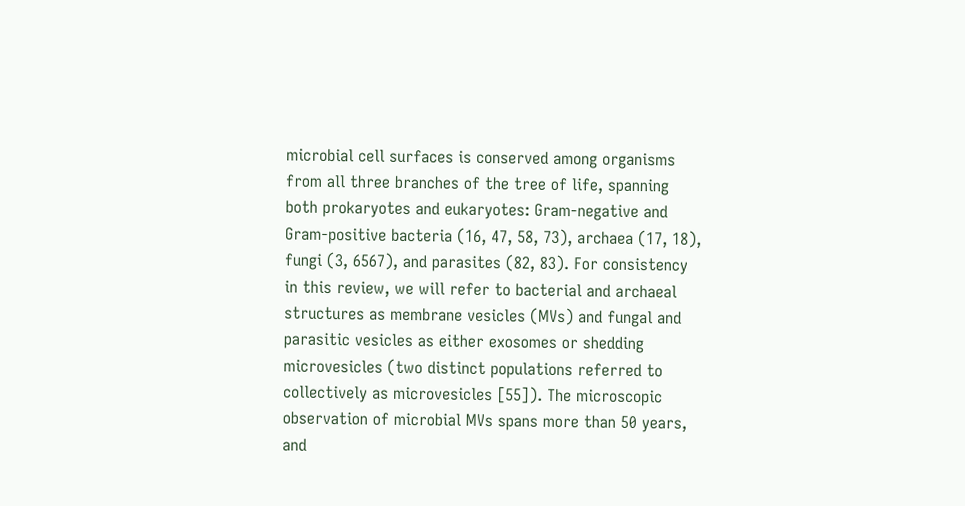microbial cell surfaces is conserved among organisms from all three branches of the tree of life, spanning both prokaryotes and eukaryotes: Gram-negative and Gram-positive bacteria (16, 47, 58, 73), archaea (17, 18), fungi (3, 6567), and parasites (82, 83). For consistency in this review, we will refer to bacterial and archaeal structures as membrane vesicles (MVs) and fungal and parasitic vesicles as either exosomes or shedding microvesicles (two distinct populations referred to collectively as microvesicles [55]). The microscopic observation of microbial MVs spans more than 50 years, and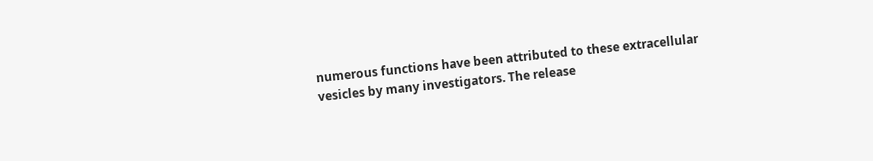numerous functions have been attributed to these extracellular vesicles by many investigators. The release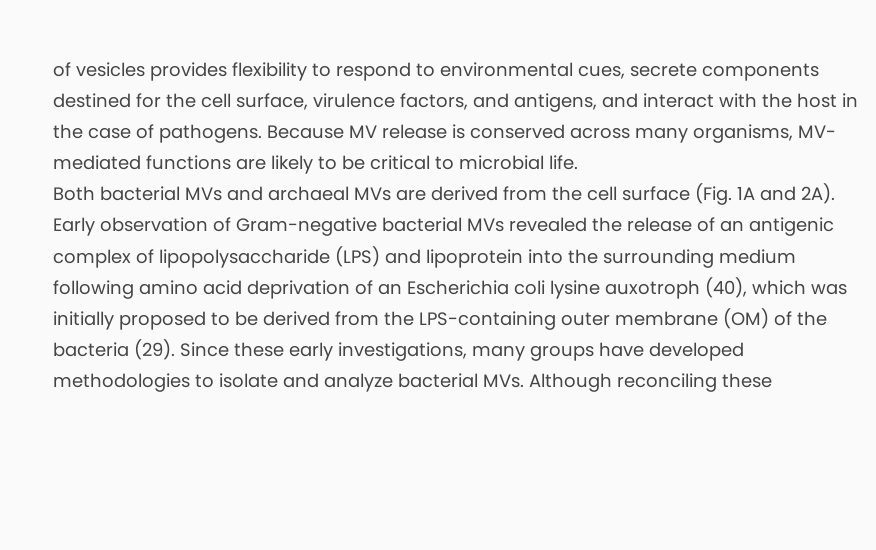of vesicles provides flexibility to respond to environmental cues, secrete components destined for the cell surface, virulence factors, and antigens, and interact with the host in the case of pathogens. Because MV release is conserved across many organisms, MV-mediated functions are likely to be critical to microbial life.
Both bacterial MVs and archaeal MVs are derived from the cell surface (Fig. 1A and 2A). Early observation of Gram-negative bacterial MVs revealed the release of an antigenic complex of lipopolysaccharide (LPS) and lipoprotein into the surrounding medium following amino acid deprivation of an Escherichia coli lysine auxotroph (40), which was initially proposed to be derived from the LPS-containing outer membrane (OM) of the bacteria (29). Since these early investigations, many groups have developed methodologies to isolate and analyze bacterial MVs. Although reconciling these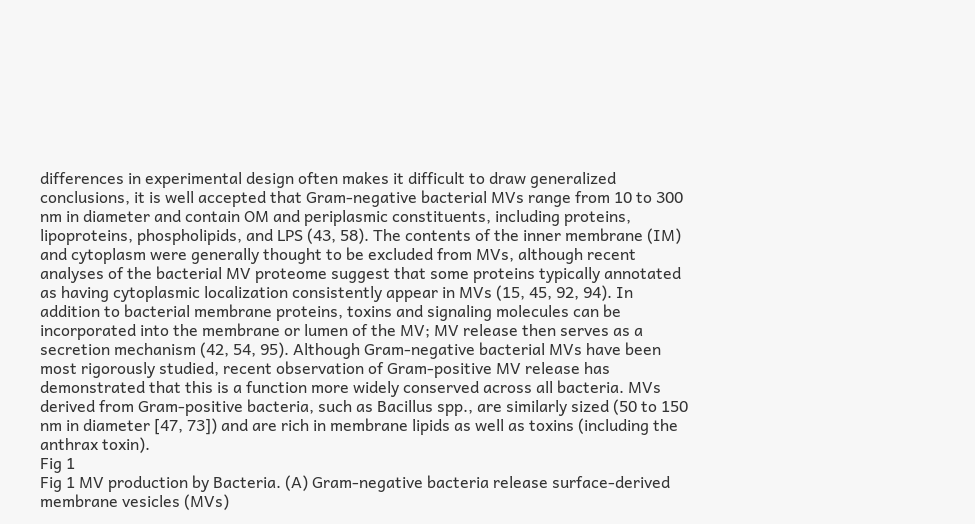differences in experimental design often makes it difficult to draw generalized conclusions, it is well accepted that Gram-negative bacterial MVs range from 10 to 300 nm in diameter and contain OM and periplasmic constituents, including proteins, lipoproteins, phospholipids, and LPS (43, 58). The contents of the inner membrane (IM) and cytoplasm were generally thought to be excluded from MVs, although recent analyses of the bacterial MV proteome suggest that some proteins typically annotated as having cytoplasmic localization consistently appear in MVs (15, 45, 92, 94). In addition to bacterial membrane proteins, toxins and signaling molecules can be incorporated into the membrane or lumen of the MV; MV release then serves as a secretion mechanism (42, 54, 95). Although Gram-negative bacterial MVs have been most rigorously studied, recent observation of Gram-positive MV release has demonstrated that this is a function more widely conserved across all bacteria. MVs derived from Gram-positive bacteria, such as Bacillus spp., are similarly sized (50 to 150 nm in diameter [47, 73]) and are rich in membrane lipids as well as toxins (including the anthrax toxin).
Fig 1
Fig 1 MV production by Bacteria. (A) Gram-negative bacteria release surface-derived membrane vesicles (MVs)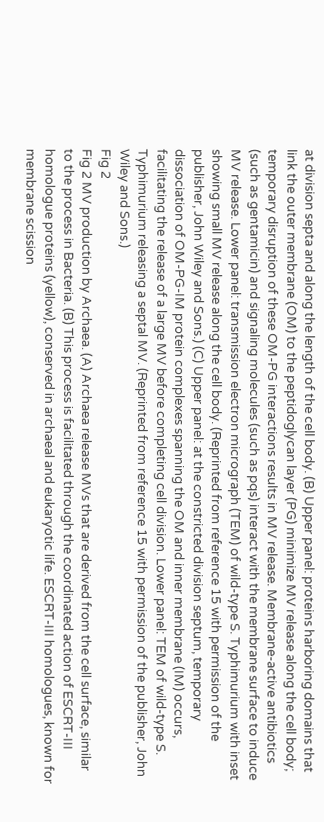at division septa and along the length of the cell body. (B) Upper panel: proteins harboring domains that link the outer membrane (OM) to the peptidoglycan layer (PG) minimize MV release along the cell body; temporary disruption of these OM-PG interactions results in MV release. Membrane-active antibiotics (such as gentamicin) and signaling molecules (such as pqs) interact with the membrane surface to induce MV release. Lower panel: transmission electron micrograph (TEM) of wild-type S. Typhimurium with inset showing small MV release along the cell body. (Reprinted from reference 15 with permission of the publisher, John Wiley and Sons.) (C) Upper panel: at the constricted division septum, temporary dissociation of OM-PG-IM protein complexes spanning the OM and inner membrane (IM) occurs, facilitating the release of a large MV before completing cell division. Lower panel: TEM of wild-type S. Typhimurium releasing a septal MV. (Reprinted from reference 15 with permission of the publisher, John Wiley and Sons.)
Fig 2
Fig 2 MV production by Archaea. (A) Archaea release MVs that are derived from the cell surface, similar to the process in Bacteria. (B) This process is facilitated through the coordinated action of ESCRT-III homologue proteins (yellow), conserved in archaeal and eukaryotic life. ESCRT-III homologues, known for membrane scission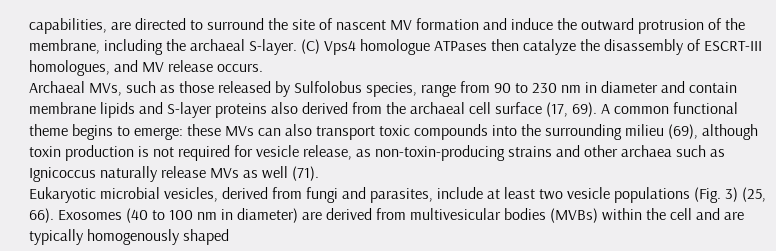capabilities, are directed to surround the site of nascent MV formation and induce the outward protrusion of the membrane, including the archaeal S-layer. (C) Vps4 homologue ATPases then catalyze the disassembly of ESCRT-III homologues, and MV release occurs.
Archaeal MVs, such as those released by Sulfolobus species, range from 90 to 230 nm in diameter and contain membrane lipids and S-layer proteins also derived from the archaeal cell surface (17, 69). A common functional theme begins to emerge: these MVs can also transport toxic compounds into the surrounding milieu (69), although toxin production is not required for vesicle release, as non-toxin-producing strains and other archaea such as Ignicoccus naturally release MVs as well (71).
Eukaryotic microbial vesicles, derived from fungi and parasites, include at least two vesicle populations (Fig. 3) (25, 66). Exosomes (40 to 100 nm in diameter) are derived from multivesicular bodies (MVBs) within the cell and are typically homogenously shaped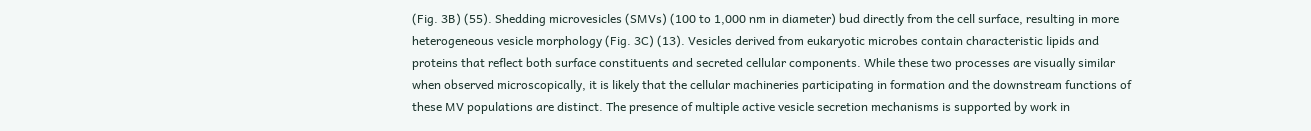(Fig. 3B) (55). Shedding microvesicles (SMVs) (100 to 1,000 nm in diameter) bud directly from the cell surface, resulting in more heterogeneous vesicle morphology (Fig. 3C) (13). Vesicles derived from eukaryotic microbes contain characteristic lipids and proteins that reflect both surface constituents and secreted cellular components. While these two processes are visually similar when observed microscopically, it is likely that the cellular machineries participating in formation and the downstream functions of these MV populations are distinct. The presence of multiple active vesicle secretion mechanisms is supported by work in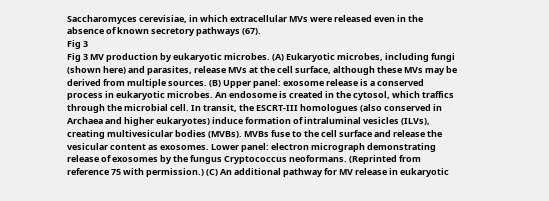Saccharomyces cerevisiae, in which extracellular MVs were released even in the absence of known secretory pathways (67).
Fig 3
Fig 3 MV production by eukaryotic microbes. (A) Eukaryotic microbes, including fungi (shown here) and parasites, release MVs at the cell surface, although these MVs may be derived from multiple sources. (B) Upper panel: exosome release is a conserved process in eukaryotic microbes. An endosome is created in the cytosol, which traffics through the microbial cell. In transit, the ESCRT-III homologues (also conserved in Archaea and higher eukaryotes) induce formation of intraluminal vesicles (ILVs), creating multivesicular bodies (MVBs). MVBs fuse to the cell surface and release the vesicular content as exosomes. Lower panel: electron micrograph demonstrating release of exosomes by the fungus Cryptococcus neoformans. (Reprinted from reference 75 with permission.) (C) An additional pathway for MV release in eukaryotic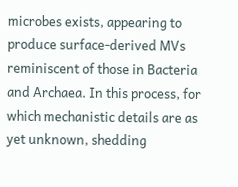microbes exists, appearing to produce surface-derived MVs reminiscent of those in Bacteria and Archaea. In this process, for which mechanistic details are as yet unknown, shedding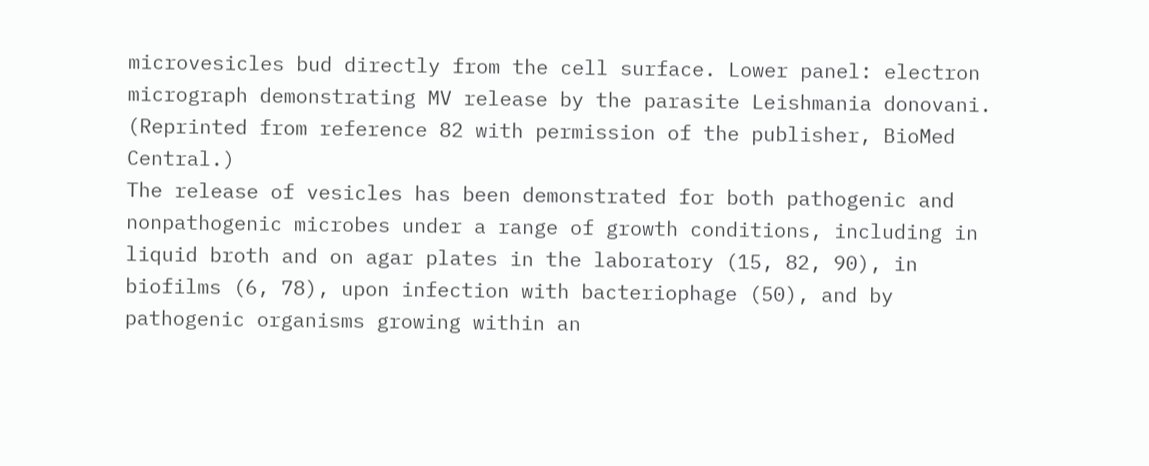microvesicles bud directly from the cell surface. Lower panel: electron micrograph demonstrating MV release by the parasite Leishmania donovani. (Reprinted from reference 82 with permission of the publisher, BioMed Central.)
The release of vesicles has been demonstrated for both pathogenic and nonpathogenic microbes under a range of growth conditions, including in liquid broth and on agar plates in the laboratory (15, 82, 90), in biofilms (6, 78), upon infection with bacteriophage (50), and by pathogenic organisms growing within an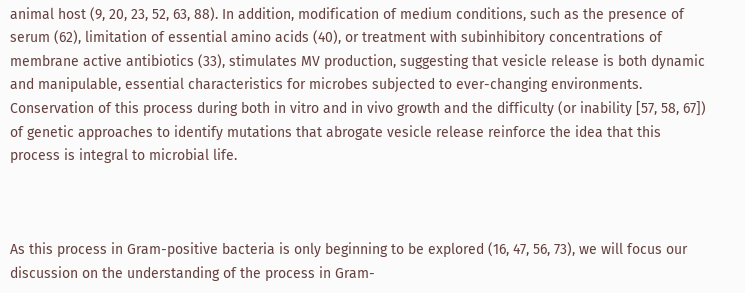animal host (9, 20, 23, 52, 63, 88). In addition, modification of medium conditions, such as the presence of serum (62), limitation of essential amino acids (40), or treatment with subinhibitory concentrations of membrane active antibiotics (33), stimulates MV production, suggesting that vesicle release is both dynamic and manipulable, essential characteristics for microbes subjected to ever-changing environments. Conservation of this process during both in vitro and in vivo growth and the difficulty (or inability [57, 58, 67]) of genetic approaches to identify mutations that abrogate vesicle release reinforce the idea that this process is integral to microbial life.



As this process in Gram-positive bacteria is only beginning to be explored (16, 47, 56, 73), we will focus our discussion on the understanding of the process in Gram-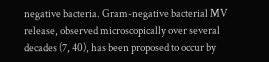negative bacteria. Gram-negative bacterial MV release, observed microscopically over several decades (7, 40), has been proposed to occur by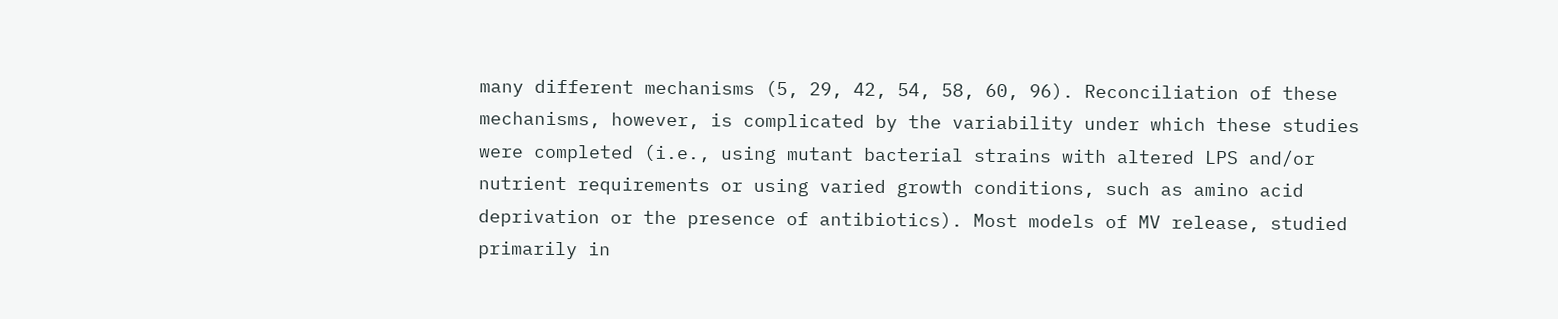many different mechanisms (5, 29, 42, 54, 58, 60, 96). Reconciliation of these mechanisms, however, is complicated by the variability under which these studies were completed (i.e., using mutant bacterial strains with altered LPS and/or nutrient requirements or using varied growth conditions, such as amino acid deprivation or the presence of antibiotics). Most models of MV release, studied primarily in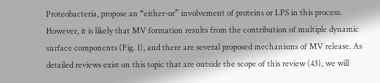Proteobacteria, propose an “either-or” involvement of proteins or LPS in this process. However, it is likely that MV formation results from the contribution of multiple dynamic surface components (Fig. 1), and there are several proposed mechanisms of MV release. As detailed reviews exist on this topic that are outside the scope of this review (43), we will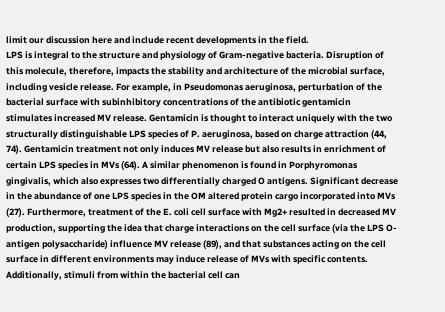limit our discussion here and include recent developments in the field.
LPS is integral to the structure and physiology of Gram-negative bacteria. Disruption of this molecule, therefore, impacts the stability and architecture of the microbial surface, including vesicle release. For example, in Pseudomonas aeruginosa, perturbation of the bacterial surface with subinhibitory concentrations of the antibiotic gentamicin stimulates increased MV release. Gentamicin is thought to interact uniquely with the two structurally distinguishable LPS species of P. aeruginosa, based on charge attraction (44, 74). Gentamicin treatment not only induces MV release but also results in enrichment of certain LPS species in MVs (64). A similar phenomenon is found in Porphyromonas gingivalis, which also expresses two differentially charged O antigens. Significant decrease in the abundance of one LPS species in the OM altered protein cargo incorporated into MVs (27). Furthermore, treatment of the E. coli cell surface with Mg2+ resulted in decreased MV production, supporting the idea that charge interactions on the cell surface (via the LPS O-antigen polysaccharide) influence MV release (89), and that substances acting on the cell surface in different environments may induce release of MVs with specific contents. Additionally, stimuli from within the bacterial cell can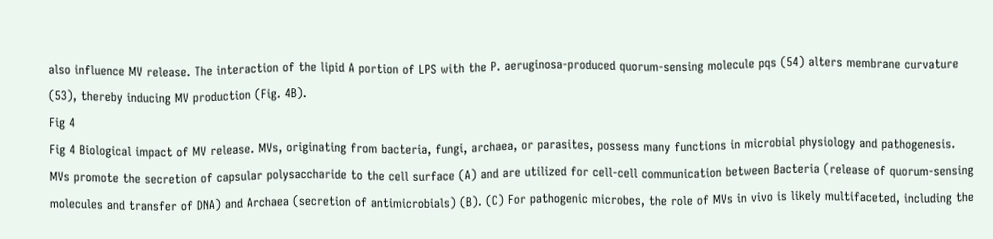also influence MV release. The interaction of the lipid A portion of LPS with the P. aeruginosa-produced quorum-sensing molecule pqs (54) alters membrane curvature (53), thereby inducing MV production (Fig. 4B).
Fig 4
Fig 4 Biological impact of MV release. MVs, originating from bacteria, fungi, archaea, or parasites, possess many functions in microbial physiology and pathogenesis. MVs promote the secretion of capsular polysaccharide to the cell surface (A) and are utilized for cell-cell communication between Bacteria (release of quorum-sensing molecules and transfer of DNA) and Archaea (secretion of antimicrobials) (B). (C) For pathogenic microbes, the role of MVs in vivo is likely multifaceted, including the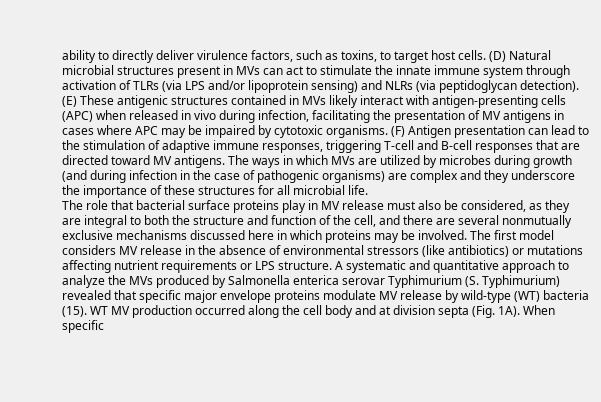ability to directly deliver virulence factors, such as toxins, to target host cells. (D) Natural microbial structures present in MVs can act to stimulate the innate immune system through activation of TLRs (via LPS and/or lipoprotein sensing) and NLRs (via peptidoglycan detection). (E) These antigenic structures contained in MVs likely interact with antigen-presenting cells (APC) when released in vivo during infection, facilitating the presentation of MV antigens in cases where APC may be impaired by cytotoxic organisms. (F) Antigen presentation can lead to the stimulation of adaptive immune responses, triggering T-cell and B-cell responses that are directed toward MV antigens. The ways in which MVs are utilized by microbes during growth (and during infection in the case of pathogenic organisms) are complex and they underscore the importance of these structures for all microbial life.
The role that bacterial surface proteins play in MV release must also be considered, as they are integral to both the structure and function of the cell, and there are several nonmutually exclusive mechanisms discussed here in which proteins may be involved. The first model considers MV release in the absence of environmental stressors (like antibiotics) or mutations affecting nutrient requirements or LPS structure. A systematic and quantitative approach to analyze the MVs produced by Salmonella enterica serovar Typhimurium (S. Typhimurium) revealed that specific major envelope proteins modulate MV release by wild-type (WT) bacteria (15). WT MV production occurred along the cell body and at division septa (Fig. 1A). When specific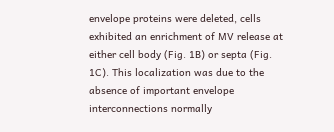envelope proteins were deleted, cells exhibited an enrichment of MV release at either cell body (Fig. 1B) or septa (Fig. 1C). This localization was due to the absence of important envelope interconnections normally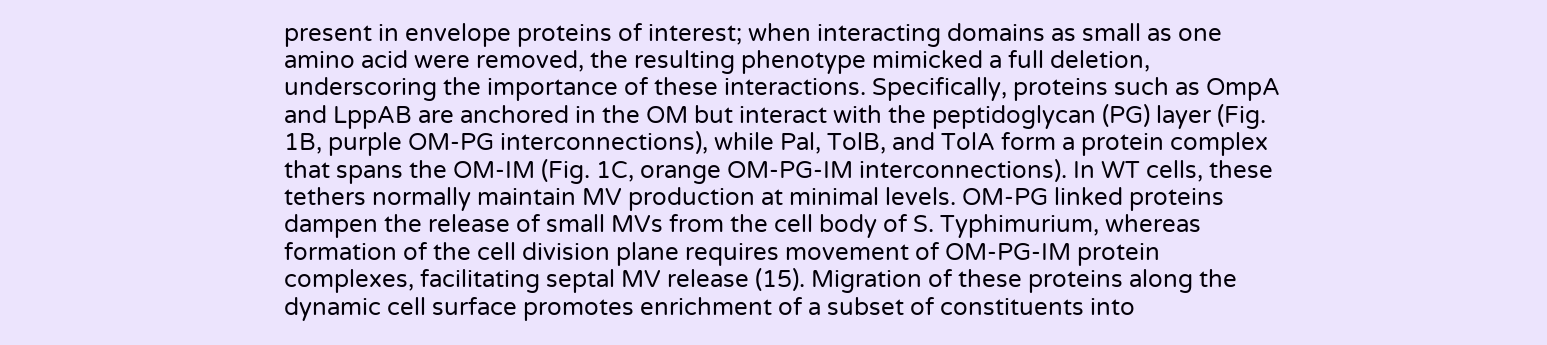present in envelope proteins of interest; when interacting domains as small as one amino acid were removed, the resulting phenotype mimicked a full deletion, underscoring the importance of these interactions. Specifically, proteins such as OmpA and LppAB are anchored in the OM but interact with the peptidoglycan (PG) layer (Fig. 1B, purple OM-PG interconnections), while Pal, TolB, and TolA form a protein complex that spans the OM-IM (Fig. 1C, orange OM-PG-IM interconnections). In WT cells, these tethers normally maintain MV production at minimal levels. OM-PG linked proteins dampen the release of small MVs from the cell body of S. Typhimurium, whereas formation of the cell division plane requires movement of OM-PG-IM protein complexes, facilitating septal MV release (15). Migration of these proteins along the dynamic cell surface promotes enrichment of a subset of constituents into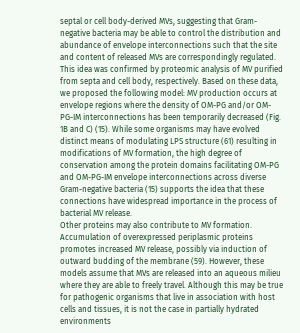septal or cell body-derived MVs, suggesting that Gram-negative bacteria may be able to control the distribution and abundance of envelope interconnections such that the site and content of released MVs are correspondingly regulated. This idea was confirmed by proteomic analysis of MV purified from septa and cell body, respectively. Based on these data, we proposed the following model: MV production occurs at envelope regions where the density of OM-PG and/or OM-PG-IM interconnections has been temporarily decreased (Fig. 1B and C) (15). While some organisms may have evolved distinct means of modulating LPS structure (61) resulting in modifications of MV formation, the high degree of conservation among the protein domains facilitating OM-PG and OM-PG-IM envelope interconnections across diverse Gram-negative bacteria (15) supports the idea that these connections have widespread importance in the process of bacterial MV release.
Other proteins may also contribute to MV formation. Accumulation of overexpressed periplasmic proteins promotes increased MV release, possibly via induction of outward budding of the membrane (59). However, these models assume that MVs are released into an aqueous milieu where they are able to freely travel. Although this may be true for pathogenic organisms that live in association with host cells and tissues, it is not the case in partially hydrated environments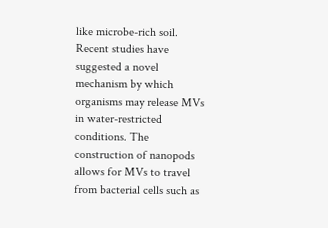like microbe-rich soil. Recent studies have suggested a novel mechanism by which organisms may release MVs in water-restricted conditions. The construction of nanopods allows for MVs to travel from bacterial cells such as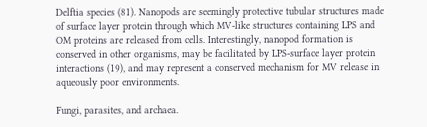Delftia species (81). Nanopods are seemingly protective tubular structures made of surface layer protein through which MV-like structures containing LPS and OM proteins are released from cells. Interestingly, nanopod formation is conserved in other organisms, may be facilitated by LPS-surface layer protein interactions (19), and may represent a conserved mechanism for MV release in aqueously poor environments.

Fungi, parasites, and archaea.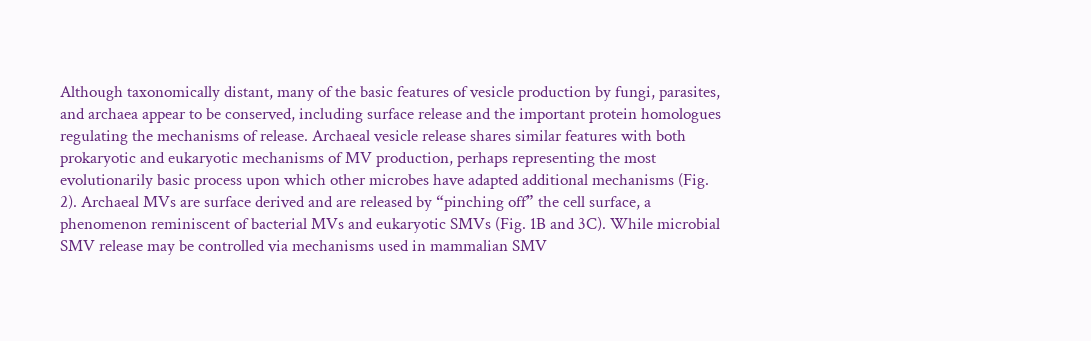Although taxonomically distant, many of the basic features of vesicle production by fungi, parasites, and archaea appear to be conserved, including surface release and the important protein homologues regulating the mechanisms of release. Archaeal vesicle release shares similar features with both prokaryotic and eukaryotic mechanisms of MV production, perhaps representing the most evolutionarily basic process upon which other microbes have adapted additional mechanisms (Fig. 2). Archaeal MVs are surface derived and are released by “pinching off” the cell surface, a phenomenon reminiscent of bacterial MVs and eukaryotic SMVs (Fig. 1B and 3C). While microbial SMV release may be controlled via mechanisms used in mammalian SMV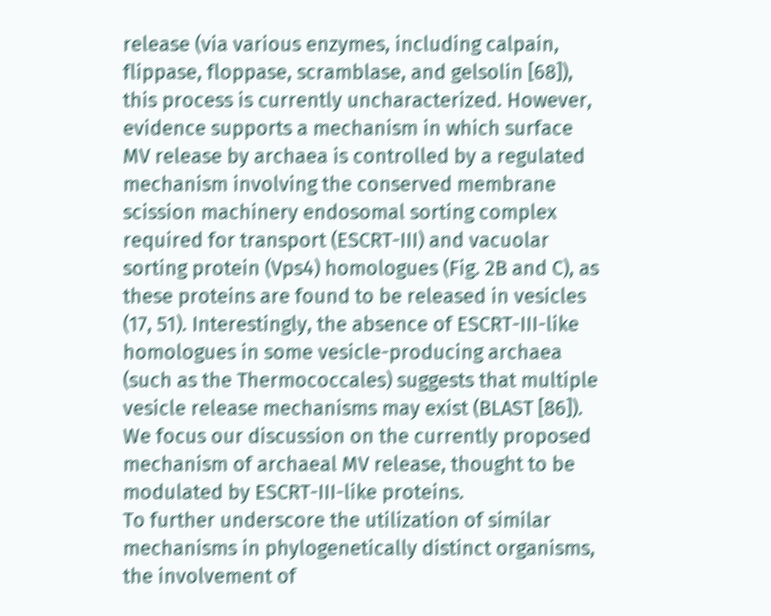release (via various enzymes, including calpain, flippase, floppase, scramblase, and gelsolin [68]), this process is currently uncharacterized. However, evidence supports a mechanism in which surface MV release by archaea is controlled by a regulated mechanism involving the conserved membrane scission machinery endosomal sorting complex required for transport (ESCRT-III) and vacuolar sorting protein (Vps4) homologues (Fig. 2B and C), as these proteins are found to be released in vesicles (17, 51). Interestingly, the absence of ESCRT-III-like homologues in some vesicle-producing archaea (such as the Thermococcales) suggests that multiple vesicle release mechanisms may exist (BLAST [86]). We focus our discussion on the currently proposed mechanism of archaeal MV release, thought to be modulated by ESCRT-III-like proteins.
To further underscore the utilization of similar mechanisms in phylogenetically distinct organisms, the involvement of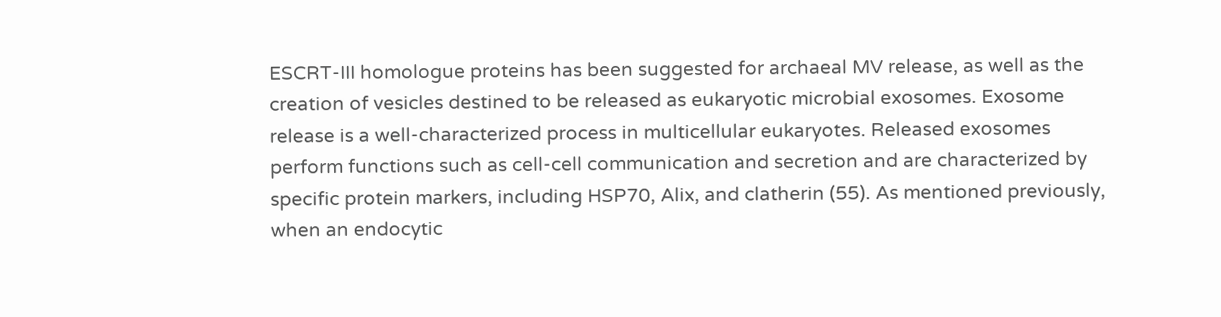ESCRT-III homologue proteins has been suggested for archaeal MV release, as well as the creation of vesicles destined to be released as eukaryotic microbial exosomes. Exosome release is a well-characterized process in multicellular eukaryotes. Released exosomes perform functions such as cell-cell communication and secretion and are characterized by specific protein markers, including HSP70, Alix, and clatherin (55). As mentioned previously, when an endocytic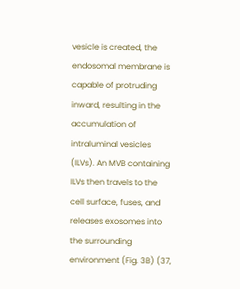vesicle is created, the endosomal membrane is capable of protruding inward, resulting in the accumulation of intraluminal vesicles (ILVs). An MVB containing ILVs then travels to the cell surface, fuses, and releases exosomes into the surrounding environment (Fig. 3B) (37,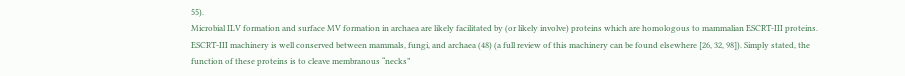55).
Microbial ILV formation and surface MV formation in archaea are likely facilitated by (or likely involve) proteins which are homologous to mammalian ESCRT-III proteins. ESCRT-III machinery is well conserved between mammals, fungi, and archaea (48) (a full review of this machinery can be found elsewhere [26, 32, 98]). Simply stated, the function of these proteins is to cleave membranous “necks”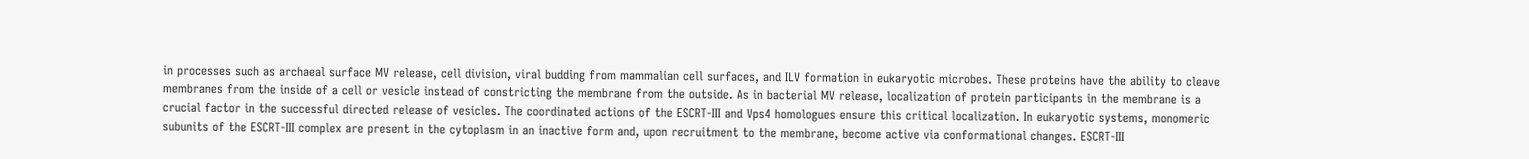in processes such as archaeal surface MV release, cell division, viral budding from mammalian cell surfaces, and ILV formation in eukaryotic microbes. These proteins have the ability to cleave membranes from the inside of a cell or vesicle instead of constricting the membrane from the outside. As in bacterial MV release, localization of protein participants in the membrane is a crucial factor in the successful directed release of vesicles. The coordinated actions of the ESCRT-III and Vps4 homologues ensure this critical localization. In eukaryotic systems, monomeric subunits of the ESCRT-III complex are present in the cytoplasm in an inactive form and, upon recruitment to the membrane, become active via conformational changes. ESCRT-III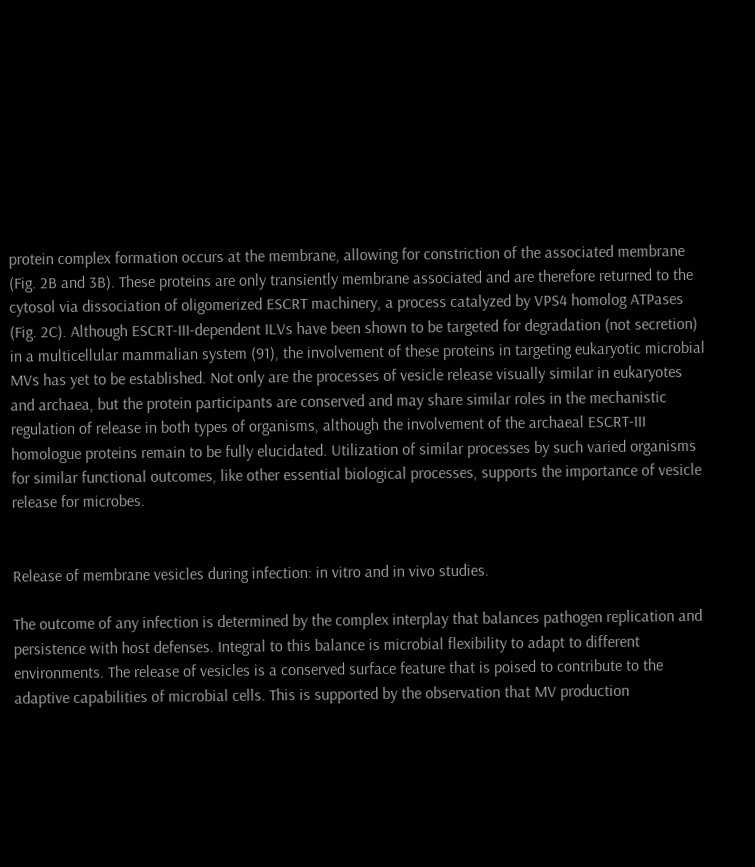protein complex formation occurs at the membrane, allowing for constriction of the associated membrane (Fig. 2B and 3B). These proteins are only transiently membrane associated and are therefore returned to the cytosol via dissociation of oligomerized ESCRT machinery, a process catalyzed by VPS4 homolog ATPases (Fig. 2C). Although ESCRT-III-dependent ILVs have been shown to be targeted for degradation (not secretion) in a multicellular mammalian system (91), the involvement of these proteins in targeting eukaryotic microbial MVs has yet to be established. Not only are the processes of vesicle release visually similar in eukaryotes and archaea, but the protein participants are conserved and may share similar roles in the mechanistic regulation of release in both types of organisms, although the involvement of the archaeal ESCRT-III homologue proteins remain to be fully elucidated. Utilization of similar processes by such varied organisms for similar functional outcomes, like other essential biological processes, supports the importance of vesicle release for microbes.


Release of membrane vesicles during infection: in vitro and in vivo studies.

The outcome of any infection is determined by the complex interplay that balances pathogen replication and persistence with host defenses. Integral to this balance is microbial flexibility to adapt to different environments. The release of vesicles is a conserved surface feature that is poised to contribute to the adaptive capabilities of microbial cells. This is supported by the observation that MV production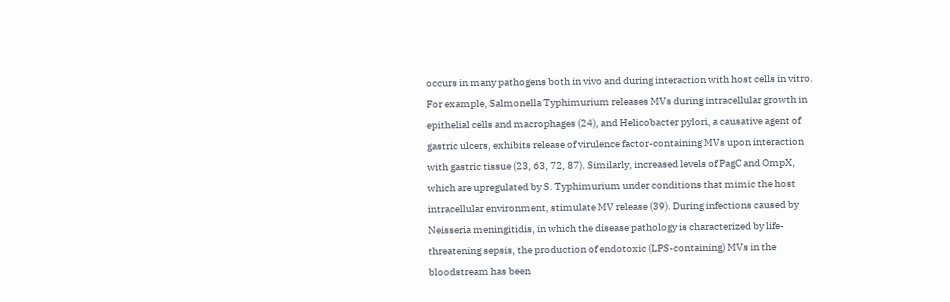occurs in many pathogens both in vivo and during interaction with host cells in vitro. For example, Salmonella Typhimurium releases MVs during intracellular growth in epithelial cells and macrophages (24), and Helicobacter pylori, a causative agent of gastric ulcers, exhibits release of virulence factor-containing MVs upon interaction with gastric tissue (23, 63, 72, 87). Similarly, increased levels of PagC and OmpX, which are upregulated by S. Typhimurium under conditions that mimic the host intracellular environment, stimulate MV release (39). During infections caused by Neisseria meningitidis, in which the disease pathology is characterized by life-threatening sepsis, the production of endotoxic (LPS-containing) MVs in the bloodstream has been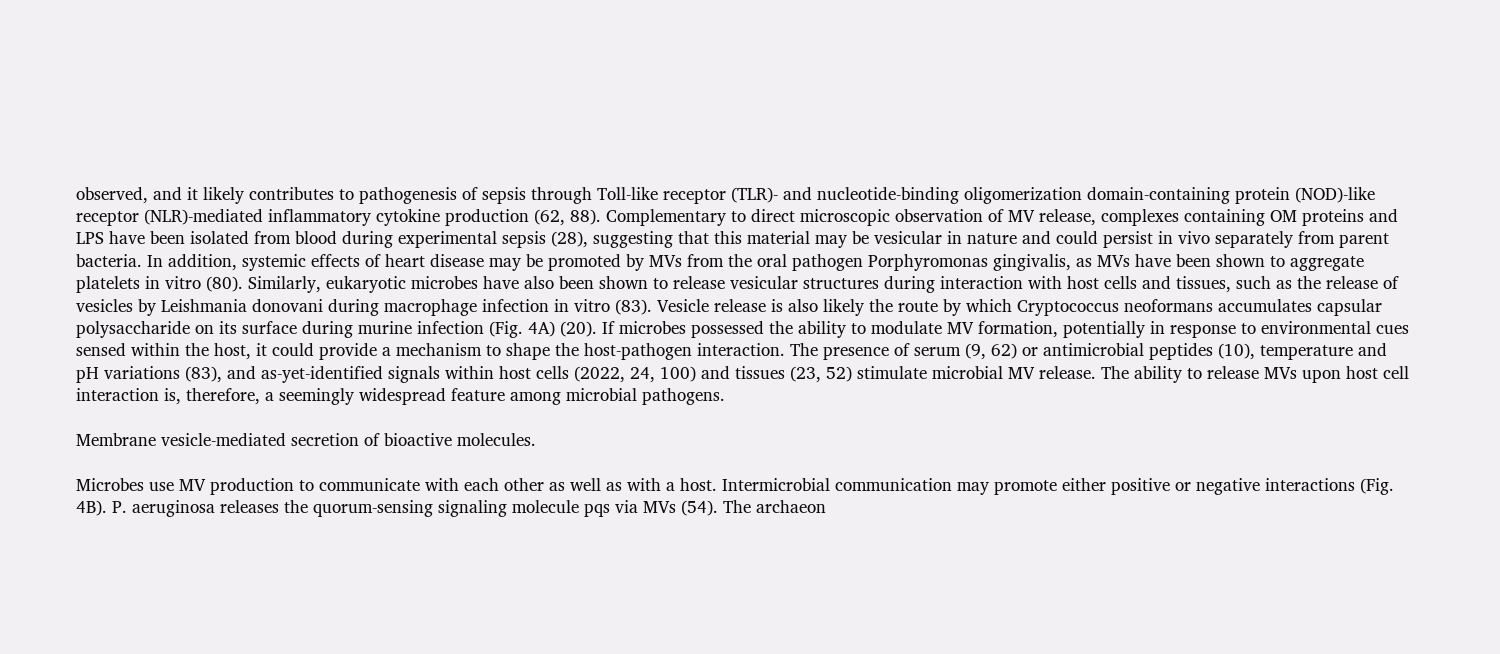observed, and it likely contributes to pathogenesis of sepsis through Toll-like receptor (TLR)- and nucleotide-binding oligomerization domain-containing protein (NOD)-like receptor (NLR)-mediated inflammatory cytokine production (62, 88). Complementary to direct microscopic observation of MV release, complexes containing OM proteins and LPS have been isolated from blood during experimental sepsis (28), suggesting that this material may be vesicular in nature and could persist in vivo separately from parent bacteria. In addition, systemic effects of heart disease may be promoted by MVs from the oral pathogen Porphyromonas gingivalis, as MVs have been shown to aggregate platelets in vitro (80). Similarly, eukaryotic microbes have also been shown to release vesicular structures during interaction with host cells and tissues, such as the release of vesicles by Leishmania donovani during macrophage infection in vitro (83). Vesicle release is also likely the route by which Cryptococcus neoformans accumulates capsular polysaccharide on its surface during murine infection (Fig. 4A) (20). If microbes possessed the ability to modulate MV formation, potentially in response to environmental cues sensed within the host, it could provide a mechanism to shape the host-pathogen interaction. The presence of serum (9, 62) or antimicrobial peptides (10), temperature and pH variations (83), and as-yet-identified signals within host cells (2022, 24, 100) and tissues (23, 52) stimulate microbial MV release. The ability to release MVs upon host cell interaction is, therefore, a seemingly widespread feature among microbial pathogens.

Membrane vesicle-mediated secretion of bioactive molecules.

Microbes use MV production to communicate with each other as well as with a host. Intermicrobial communication may promote either positive or negative interactions (Fig. 4B). P. aeruginosa releases the quorum-sensing signaling molecule pqs via MVs (54). The archaeon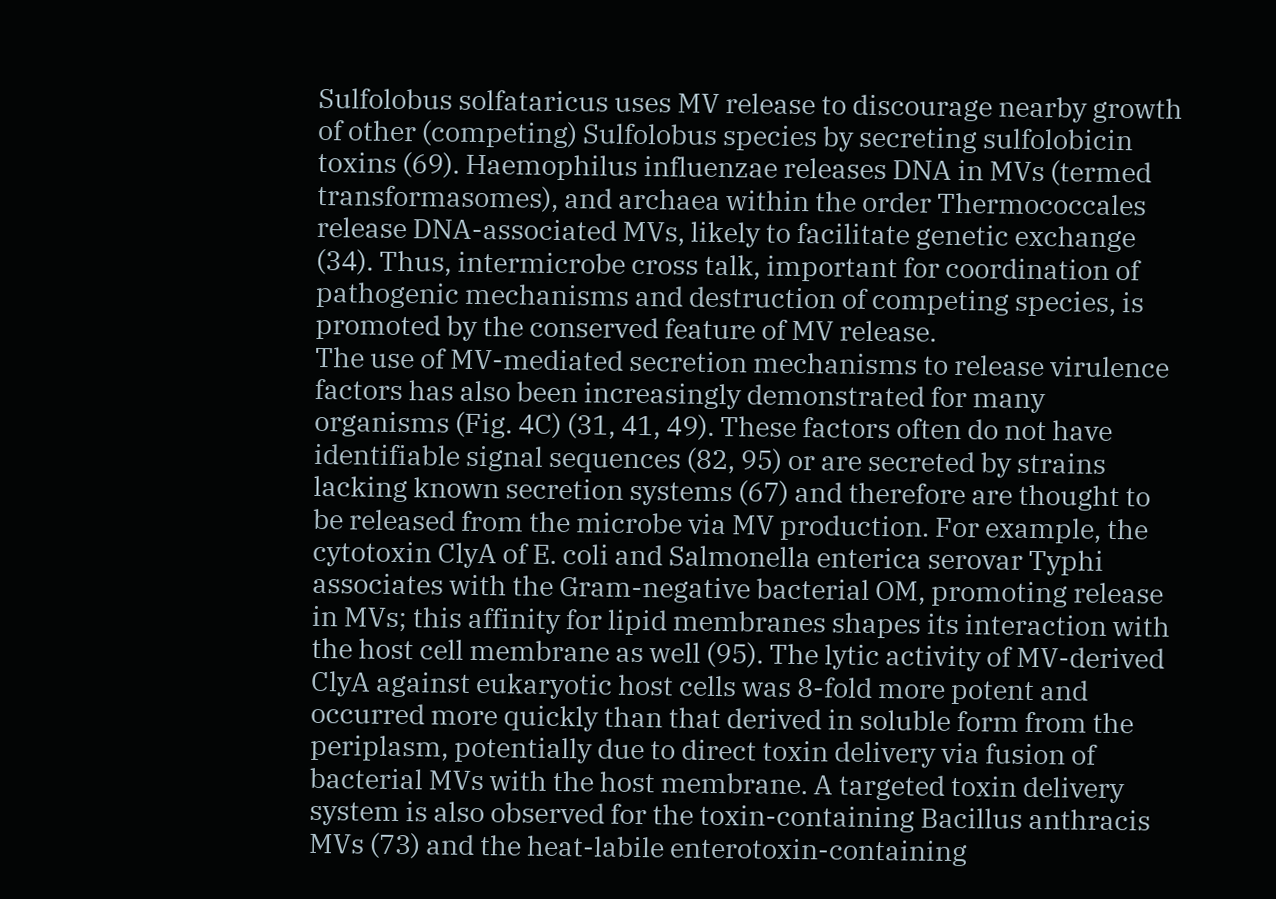Sulfolobus solfataricus uses MV release to discourage nearby growth of other (competing) Sulfolobus species by secreting sulfolobicin toxins (69). Haemophilus influenzae releases DNA in MVs (termed transformasomes), and archaea within the order Thermococcales release DNA-associated MVs, likely to facilitate genetic exchange (34). Thus, intermicrobe cross talk, important for coordination of pathogenic mechanisms and destruction of competing species, is promoted by the conserved feature of MV release.
The use of MV-mediated secretion mechanisms to release virulence factors has also been increasingly demonstrated for many organisms (Fig. 4C) (31, 41, 49). These factors often do not have identifiable signal sequences (82, 95) or are secreted by strains lacking known secretion systems (67) and therefore are thought to be released from the microbe via MV production. For example, the cytotoxin ClyA of E. coli and Salmonella enterica serovar Typhi associates with the Gram-negative bacterial OM, promoting release in MVs; this affinity for lipid membranes shapes its interaction with the host cell membrane as well (95). The lytic activity of MV-derived ClyA against eukaryotic host cells was 8-fold more potent and occurred more quickly than that derived in soluble form from the periplasm, potentially due to direct toxin delivery via fusion of bacterial MVs with the host membrane. A targeted toxin delivery system is also observed for the toxin-containing Bacillus anthracis MVs (73) and the heat-labile enterotoxin-containing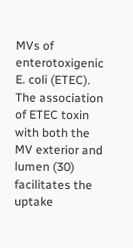MVs of enterotoxigenic E. coli (ETEC). The association of ETEC toxin with both the MV exterior and lumen (30) facilitates the uptake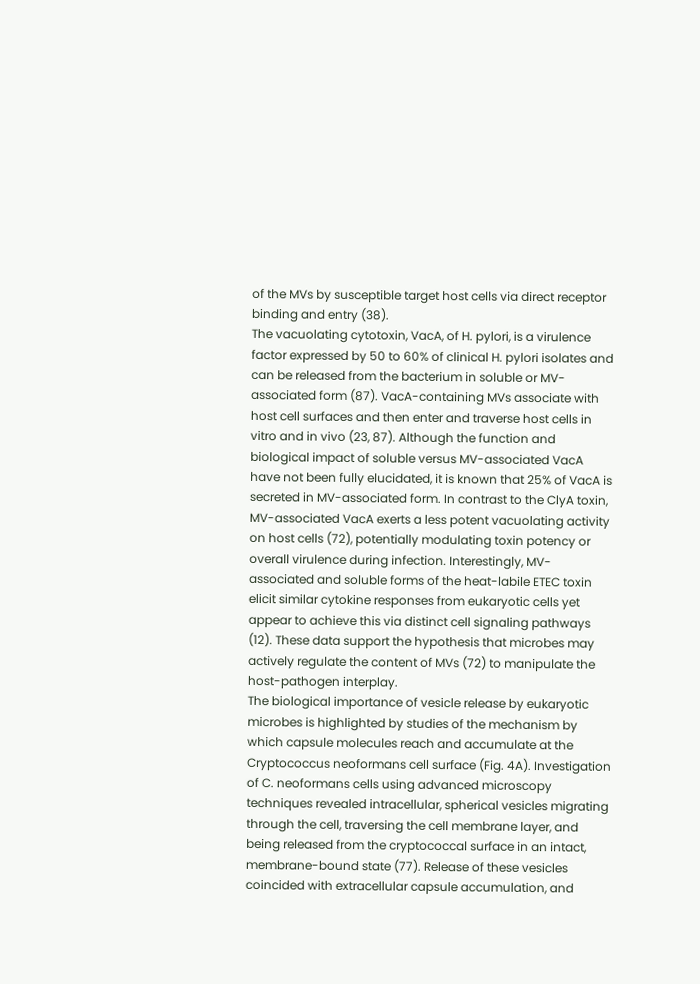of the MVs by susceptible target host cells via direct receptor binding and entry (38).
The vacuolating cytotoxin, VacA, of H. pylori, is a virulence factor expressed by 50 to 60% of clinical H. pylori isolates and can be released from the bacterium in soluble or MV-associated form (87). VacA-containing MVs associate with host cell surfaces and then enter and traverse host cells in vitro and in vivo (23, 87). Although the function and biological impact of soluble versus MV-associated VacA have not been fully elucidated, it is known that 25% of VacA is secreted in MV-associated form. In contrast to the ClyA toxin, MV-associated VacA exerts a less potent vacuolating activity on host cells (72), potentially modulating toxin potency or overall virulence during infection. Interestingly, MV-associated and soluble forms of the heat-labile ETEC toxin elicit similar cytokine responses from eukaryotic cells yet appear to achieve this via distinct cell signaling pathways (12). These data support the hypothesis that microbes may actively regulate the content of MVs (72) to manipulate the host-pathogen interplay.
The biological importance of vesicle release by eukaryotic microbes is highlighted by studies of the mechanism by which capsule molecules reach and accumulate at the Cryptococcus neoformans cell surface (Fig. 4A). Investigation of C. neoformans cells using advanced microscopy techniques revealed intracellular, spherical vesicles migrating through the cell, traversing the cell membrane layer, and being released from the cryptococcal surface in an intact, membrane-bound state (77). Release of these vesicles coincided with extracellular capsule accumulation, and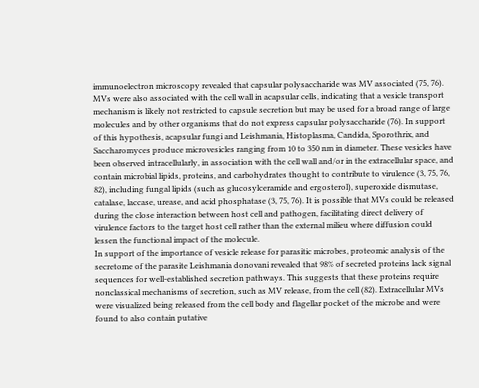immunoelectron microscopy revealed that capsular polysaccharide was MV associated (75, 76). MVs were also associated with the cell wall in acapsular cells, indicating that a vesicle transport mechanism is likely not restricted to capsule secretion but may be used for a broad range of large molecules and by other organisms that do not express capsular polysaccharide (76). In support of this hypothesis, acapsular fungi and Leishmania, Histoplasma, Candida, Sporothrix, and Saccharomyces produce microvesicles ranging from 10 to 350 nm in diameter. These vesicles have been observed intracellularly, in association with the cell wall and/or in the extracellular space, and contain microbial lipids, proteins, and carbohydrates thought to contribute to virulence (3, 75, 76, 82), including fungal lipids (such as glucosylceramide and ergosterol), superoxide dismutase, catalase, laccase, urease, and acid phosphatase (3, 75, 76). It is possible that MVs could be released during the close interaction between host cell and pathogen, facilitating direct delivery of virulence factors to the target host cell rather than the external milieu where diffusion could lessen the functional impact of the molecule.
In support of the importance of vesicle release for parasitic microbes, proteomic analysis of the secretome of the parasite Leishmania donovani revealed that 98% of secreted proteins lack signal sequences for well-established secretion pathways. This suggests that these proteins require nonclassical mechanisms of secretion, such as MV release, from the cell (82). Extracellular MVs were visualized being released from the cell body and flagellar pocket of the microbe and were found to also contain putative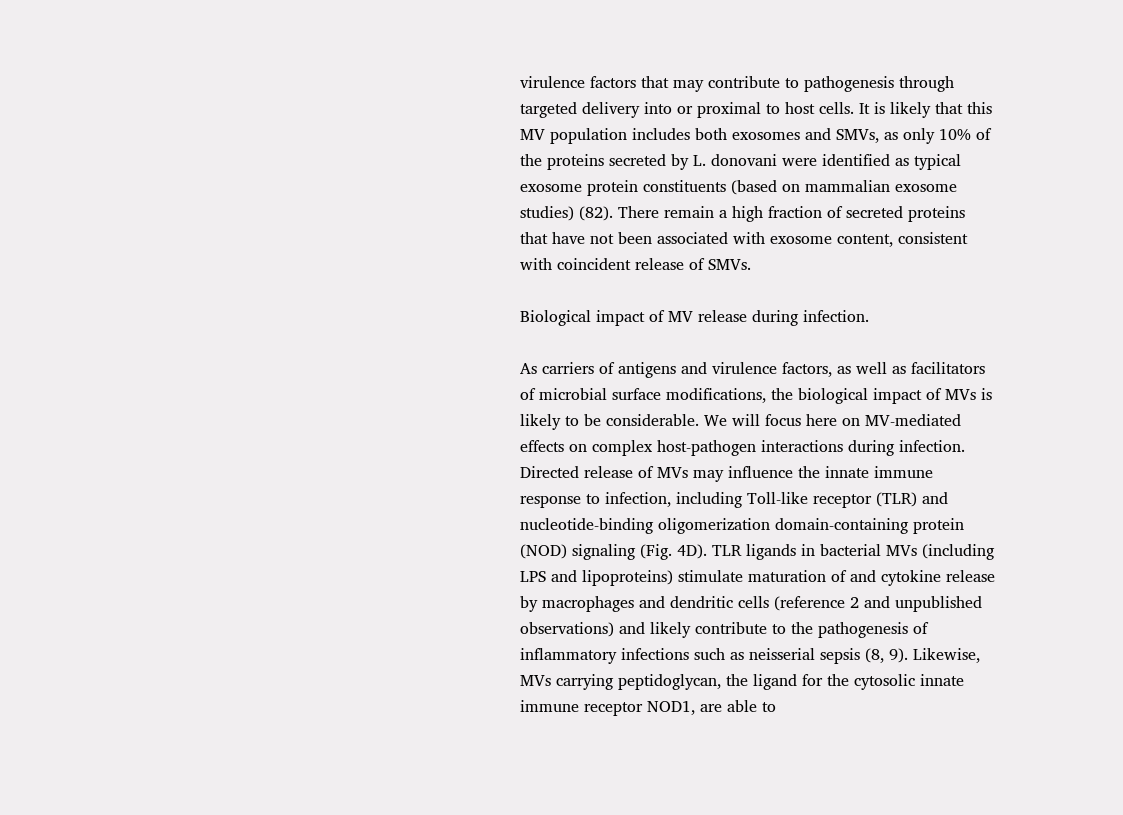virulence factors that may contribute to pathogenesis through targeted delivery into or proximal to host cells. It is likely that this MV population includes both exosomes and SMVs, as only 10% of the proteins secreted by L. donovani were identified as typical exosome protein constituents (based on mammalian exosome studies) (82). There remain a high fraction of secreted proteins that have not been associated with exosome content, consistent with coincident release of SMVs.

Biological impact of MV release during infection.

As carriers of antigens and virulence factors, as well as facilitators of microbial surface modifications, the biological impact of MVs is likely to be considerable. We will focus here on MV-mediated effects on complex host-pathogen interactions during infection. Directed release of MVs may influence the innate immune response to infection, including Toll-like receptor (TLR) and nucleotide-binding oligomerization domain-containing protein (NOD) signaling (Fig. 4D). TLR ligands in bacterial MVs (including LPS and lipoproteins) stimulate maturation of and cytokine release by macrophages and dendritic cells (reference 2 and unpublished observations) and likely contribute to the pathogenesis of inflammatory infections such as neisserial sepsis (8, 9). Likewise, MVs carrying peptidoglycan, the ligand for the cytosolic innate immune receptor NOD1, are able to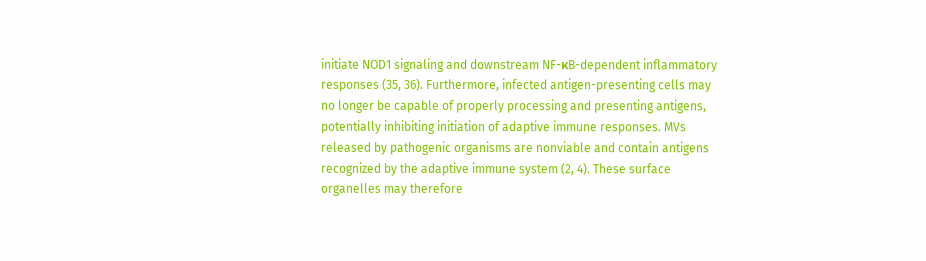initiate NOD1 signaling and downstream NF-κB-dependent inflammatory responses (35, 36). Furthermore, infected antigen-presenting cells may no longer be capable of properly processing and presenting antigens, potentially inhibiting initiation of adaptive immune responses. MVs released by pathogenic organisms are nonviable and contain antigens recognized by the adaptive immune system (2, 4). These surface organelles may therefore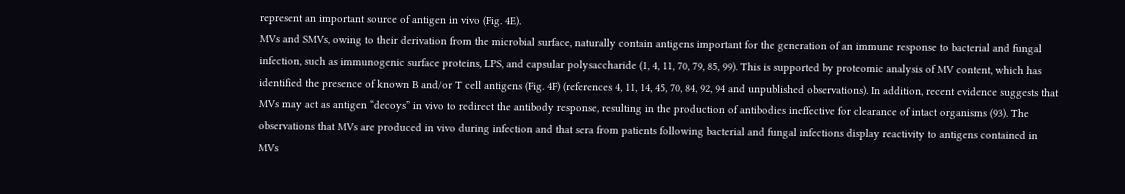represent an important source of antigen in vivo (Fig. 4E).
MVs and SMVs, owing to their derivation from the microbial surface, naturally contain antigens important for the generation of an immune response to bacterial and fungal infection, such as immunogenic surface proteins, LPS, and capsular polysaccharide (1, 4, 11, 70, 79, 85, 99). This is supported by proteomic analysis of MV content, which has identified the presence of known B and/or T cell antigens (Fig. 4F) (references 4, 11, 14, 45, 70, 84, 92, 94 and unpublished observations). In addition, recent evidence suggests that MVs may act as antigen “decoys” in vivo to redirect the antibody response, resulting in the production of antibodies ineffective for clearance of intact organisms (93). The observations that MVs are produced in vivo during infection and that sera from patients following bacterial and fungal infections display reactivity to antigens contained in MVs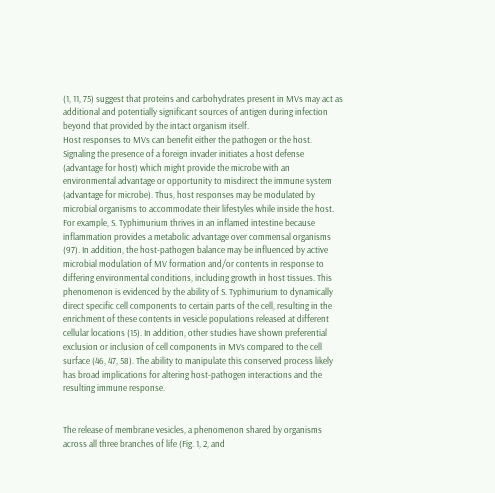(1, 11, 75) suggest that proteins and carbohydrates present in MVs may act as additional and potentially significant sources of antigen during infection beyond that provided by the intact organism itself.
Host responses to MVs can benefit either the pathogen or the host. Signaling the presence of a foreign invader initiates a host defense (advantage for host) which might provide the microbe with an environmental advantage or opportunity to misdirect the immune system (advantage for microbe). Thus, host responses may be modulated by microbial organisms to accommodate their lifestyles while inside the host. For example, S. Typhimurium thrives in an inflamed intestine because inflammation provides a metabolic advantage over commensal organisms (97). In addition, the host-pathogen balance may be influenced by active microbial modulation of MV formation and/or contents in response to differing environmental conditions, including growth in host tissues. This phenomenon is evidenced by the ability of S. Typhimurium to dynamically direct specific cell components to certain parts of the cell, resulting in the enrichment of these contents in vesicle populations released at different cellular locations (15). In addition, other studies have shown preferential exclusion or inclusion of cell components in MVs compared to the cell surface (46, 47, 58). The ability to manipulate this conserved process likely has broad implications for altering host-pathogen interactions and the resulting immune response.


The release of membrane vesicles, a phenomenon shared by organisms across all three branches of life (Fig. 1, 2, and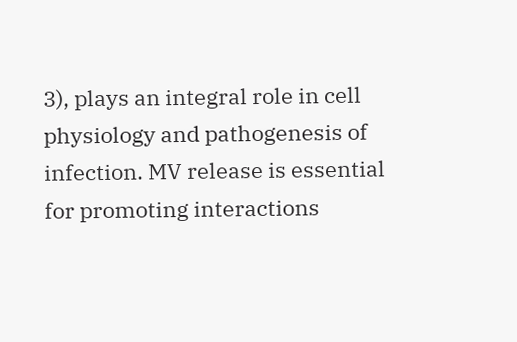3), plays an integral role in cell physiology and pathogenesis of infection. MV release is essential for promoting interactions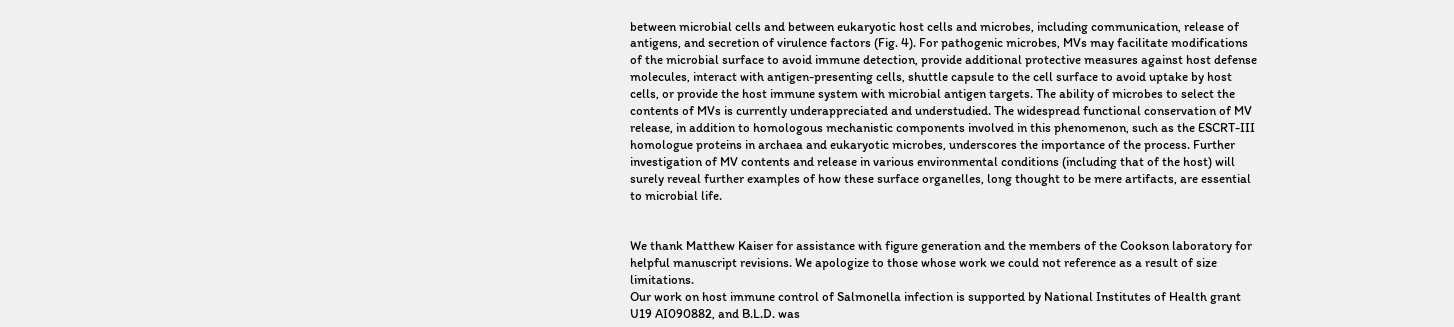between microbial cells and between eukaryotic host cells and microbes, including communication, release of antigens, and secretion of virulence factors (Fig. 4). For pathogenic microbes, MVs may facilitate modifications of the microbial surface to avoid immune detection, provide additional protective measures against host defense molecules, interact with antigen-presenting cells, shuttle capsule to the cell surface to avoid uptake by host cells, or provide the host immune system with microbial antigen targets. The ability of microbes to select the contents of MVs is currently underappreciated and understudied. The widespread functional conservation of MV release, in addition to homologous mechanistic components involved in this phenomenon, such as the ESCRT-III homologue proteins in archaea and eukaryotic microbes, underscores the importance of the process. Further investigation of MV contents and release in various environmental conditions (including that of the host) will surely reveal further examples of how these surface organelles, long thought to be mere artifacts, are essential to microbial life.


We thank Matthew Kaiser for assistance with figure generation and the members of the Cookson laboratory for helpful manuscript revisions. We apologize to those whose work we could not reference as a result of size limitations.
Our work on host immune control of Salmonella infection is supported by National Institutes of Health grant U19 AI090882, and B.L.D. was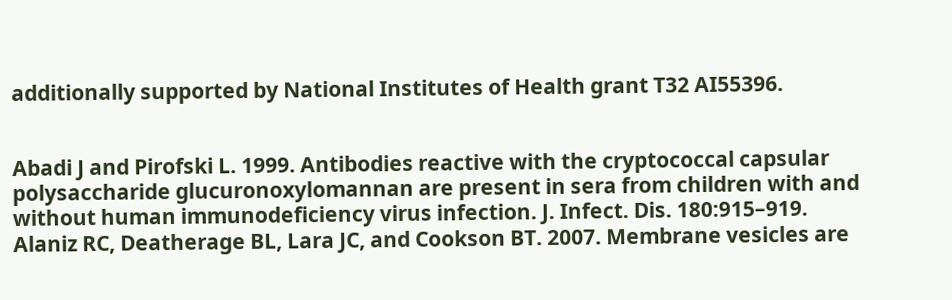additionally supported by National Institutes of Health grant T32 AI55396.


Abadi J and Pirofski L. 1999. Antibodies reactive with the cryptococcal capsular polysaccharide glucuronoxylomannan are present in sera from children with and without human immunodeficiency virus infection. J. Infect. Dis. 180:915–919.
Alaniz RC, Deatherage BL, Lara JC, and Cookson BT. 2007. Membrane vesicles are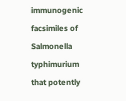immunogenic facsimiles of Salmonella typhimurium that potently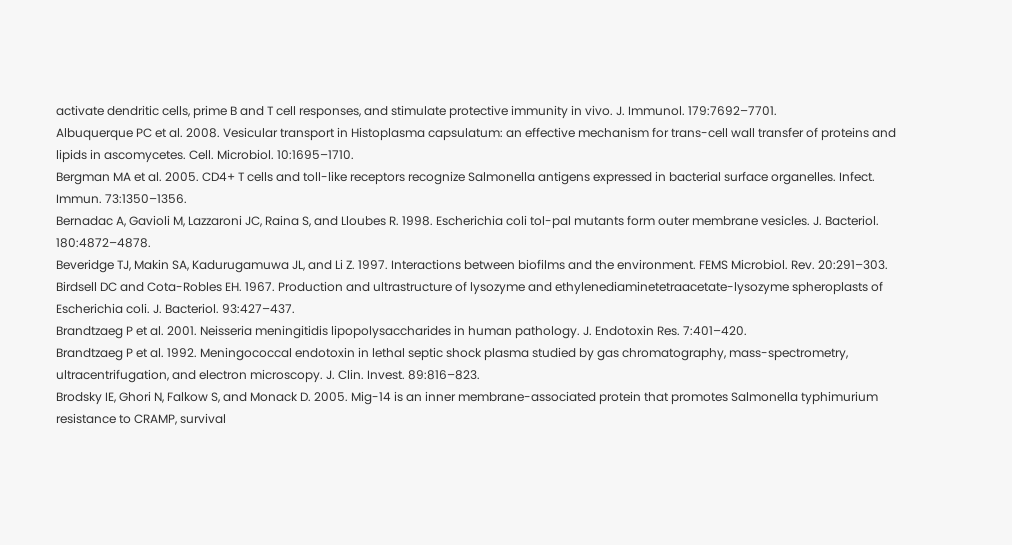activate dendritic cells, prime B and T cell responses, and stimulate protective immunity in vivo. J. Immunol. 179:7692–7701.
Albuquerque PC et al. 2008. Vesicular transport in Histoplasma capsulatum: an effective mechanism for trans-cell wall transfer of proteins and lipids in ascomycetes. Cell. Microbiol. 10:1695–1710.
Bergman MA et al. 2005. CD4+ T cells and toll-like receptors recognize Salmonella antigens expressed in bacterial surface organelles. Infect. Immun. 73:1350–1356.
Bernadac A, Gavioli M, Lazzaroni JC, Raina S, and Lloubes R. 1998. Escherichia coli tol-pal mutants form outer membrane vesicles. J. Bacteriol. 180:4872–4878.
Beveridge TJ, Makin SA, Kadurugamuwa JL, and Li Z. 1997. Interactions between biofilms and the environment. FEMS Microbiol. Rev. 20:291–303.
Birdsell DC and Cota-Robles EH. 1967. Production and ultrastructure of lysozyme and ethylenediaminetetraacetate-lysozyme spheroplasts of Escherichia coli. J. Bacteriol. 93:427–437.
Brandtzaeg P et al. 2001. Neisseria meningitidis lipopolysaccharides in human pathology. J. Endotoxin Res. 7:401–420.
Brandtzaeg P et al. 1992. Meningococcal endotoxin in lethal septic shock plasma studied by gas chromatography, mass-spectrometry, ultracentrifugation, and electron microscopy. J. Clin. Invest. 89:816–823.
Brodsky IE, Ghori N, Falkow S, and Monack D. 2005. Mig-14 is an inner membrane-associated protein that promotes Salmonella typhimurium resistance to CRAMP, survival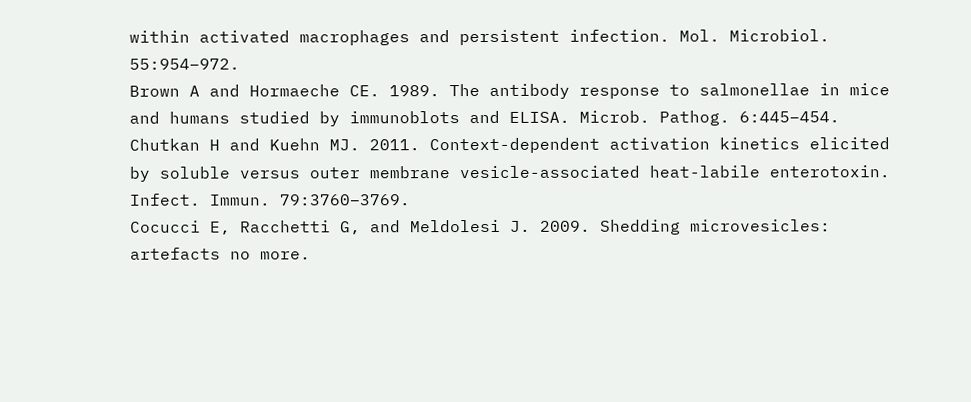within activated macrophages and persistent infection. Mol. Microbiol. 55:954–972.
Brown A and Hormaeche CE. 1989. The antibody response to salmonellae in mice and humans studied by immunoblots and ELISA. Microb. Pathog. 6:445–454.
Chutkan H and Kuehn MJ. 2011. Context-dependent activation kinetics elicited by soluble versus outer membrane vesicle-associated heat-labile enterotoxin. Infect. Immun. 79:3760–3769.
Cocucci E, Racchetti G, and Meldolesi J. 2009. Shedding microvesicles: artefacts no more.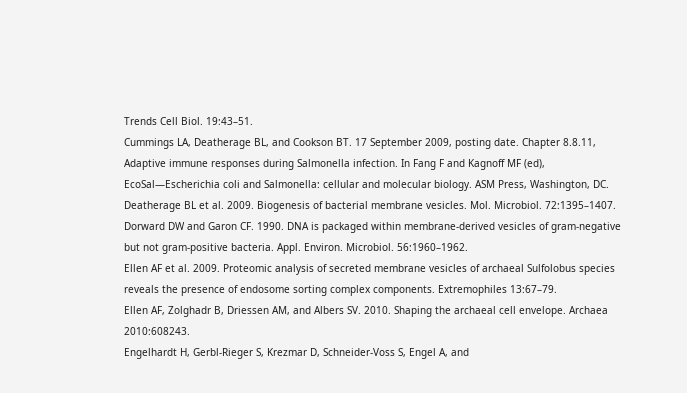Trends Cell Biol. 19:43–51.
Cummings LA, Deatherage BL, and Cookson BT. 17 September 2009, posting date. Chapter 8.8.11, Adaptive immune responses during Salmonella infection. In Fang F and Kagnoff MF (ed), EcoSal—Escherichia coli and Salmonella: cellular and molecular biology. ASM Press, Washington, DC.
Deatherage BL et al. 2009. Biogenesis of bacterial membrane vesicles. Mol. Microbiol. 72:1395–1407.
Dorward DW and Garon CF. 1990. DNA is packaged within membrane-derived vesicles of gram-negative but not gram-positive bacteria. Appl. Environ. Microbiol. 56:1960–1962.
Ellen AF et al. 2009. Proteomic analysis of secreted membrane vesicles of archaeal Sulfolobus species reveals the presence of endosome sorting complex components. Extremophiles 13:67–79.
Ellen AF, Zolghadr B, Driessen AM, and Albers SV. 2010. Shaping the archaeal cell envelope. Archaea 2010:608243.
Engelhardt H, Gerbl-Rieger S, Krezmar D, Schneider-Voss S, Engel A, and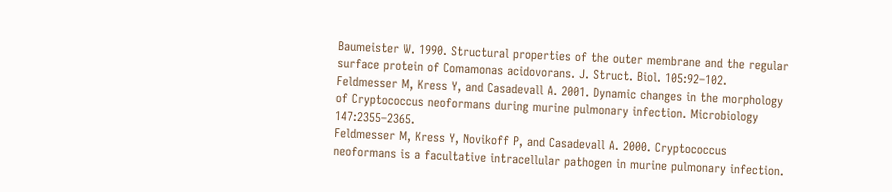Baumeister W. 1990. Structural properties of the outer membrane and the regular surface protein of Comamonas acidovorans. J. Struct. Biol. 105:92–102.
Feldmesser M, Kress Y, and Casadevall A. 2001. Dynamic changes in the morphology of Cryptococcus neoformans during murine pulmonary infection. Microbiology 147:2355–2365.
Feldmesser M, Kress Y, Novikoff P, and Casadevall A. 2000. Cryptococcus neoformans is a facultative intracellular pathogen in murine pulmonary infection.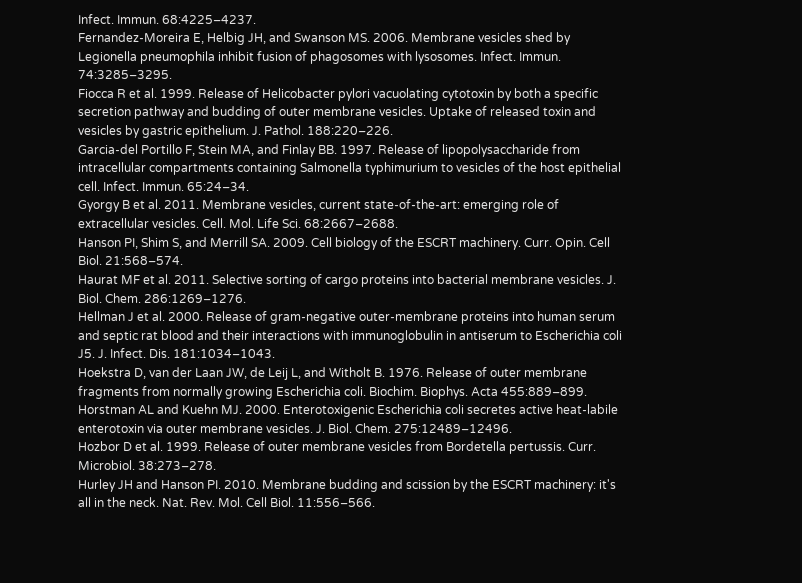Infect. Immun. 68:4225–4237.
Fernandez-Moreira E, Helbig JH, and Swanson MS. 2006. Membrane vesicles shed by Legionella pneumophila inhibit fusion of phagosomes with lysosomes. Infect. Immun. 74:3285–3295.
Fiocca R et al. 1999. Release of Helicobacter pylori vacuolating cytotoxin by both a specific secretion pathway and budding of outer membrane vesicles. Uptake of released toxin and vesicles by gastric epithelium. J. Pathol. 188:220–226.
Garcia-del Portillo F, Stein MA, and Finlay BB. 1997. Release of lipopolysaccharide from intracellular compartments containing Salmonella typhimurium to vesicles of the host epithelial cell. Infect. Immun. 65:24–34.
Gyorgy B et al. 2011. Membrane vesicles, current state-of-the-art: emerging role of extracellular vesicles. Cell. Mol. Life Sci. 68:2667–2688.
Hanson PI, Shim S, and Merrill SA. 2009. Cell biology of the ESCRT machinery. Curr. Opin. Cell Biol. 21:568–574.
Haurat MF et al. 2011. Selective sorting of cargo proteins into bacterial membrane vesicles. J. Biol. Chem. 286:1269–1276.
Hellman J et al. 2000. Release of gram-negative outer-membrane proteins into human serum and septic rat blood and their interactions with immunoglobulin in antiserum to Escherichia coli J5. J. Infect. Dis. 181:1034–1043.
Hoekstra D, van der Laan JW, de Leij L, and Witholt B. 1976. Release of outer membrane fragments from normally growing Escherichia coli. Biochim. Biophys. Acta 455:889–899.
Horstman AL and Kuehn MJ. 2000. Enterotoxigenic Escherichia coli secretes active heat-labile enterotoxin via outer membrane vesicles. J. Biol. Chem. 275:12489–12496.
Hozbor D et al. 1999. Release of outer membrane vesicles from Bordetella pertussis. Curr. Microbiol. 38:273–278.
Hurley JH and Hanson PI. 2010. Membrane budding and scission by the ESCRT machinery: it's all in the neck. Nat. Rev. Mol. Cell Biol. 11:556–566.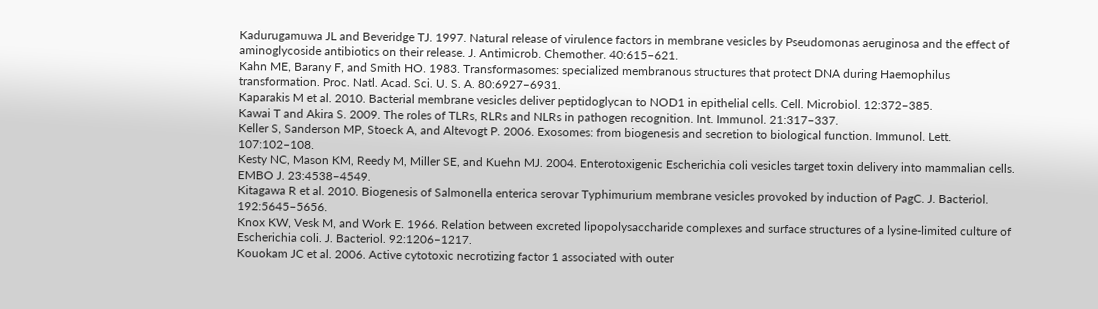Kadurugamuwa JL and Beveridge TJ. 1997. Natural release of virulence factors in membrane vesicles by Pseudomonas aeruginosa and the effect of aminoglycoside antibiotics on their release. J. Antimicrob. Chemother. 40:615–621.
Kahn ME, Barany F, and Smith HO. 1983. Transformasomes: specialized membranous structures that protect DNA during Haemophilus transformation. Proc. Natl. Acad. Sci. U. S. A. 80:6927–6931.
Kaparakis M et al. 2010. Bacterial membrane vesicles deliver peptidoglycan to NOD1 in epithelial cells. Cell. Microbiol. 12:372–385.
Kawai T and Akira S. 2009. The roles of TLRs, RLRs and NLRs in pathogen recognition. Int. Immunol. 21:317–337.
Keller S, Sanderson MP, Stoeck A, and Altevogt P. 2006. Exosomes: from biogenesis and secretion to biological function. Immunol. Lett. 107:102–108.
Kesty NC, Mason KM, Reedy M, Miller SE, and Kuehn MJ. 2004. Enterotoxigenic Escherichia coli vesicles target toxin delivery into mammalian cells. EMBO J. 23:4538–4549.
Kitagawa R et al. 2010. Biogenesis of Salmonella enterica serovar Typhimurium membrane vesicles provoked by induction of PagC. J. Bacteriol. 192:5645–5656.
Knox KW, Vesk M, and Work E. 1966. Relation between excreted lipopolysaccharide complexes and surface structures of a lysine-limited culture of Escherichia coli. J. Bacteriol. 92:1206–1217.
Kouokam JC et al. 2006. Active cytotoxic necrotizing factor 1 associated with outer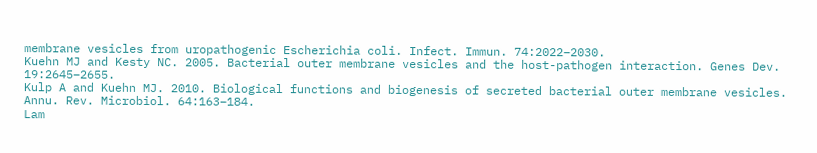membrane vesicles from uropathogenic Escherichia coli. Infect. Immun. 74:2022–2030.
Kuehn MJ and Kesty NC. 2005. Bacterial outer membrane vesicles and the host-pathogen interaction. Genes Dev. 19:2645–2655.
Kulp A and Kuehn MJ. 2010. Biological functions and biogenesis of secreted bacterial outer membrane vesicles. Annu. Rev. Microbiol. 64:163–184.
Lam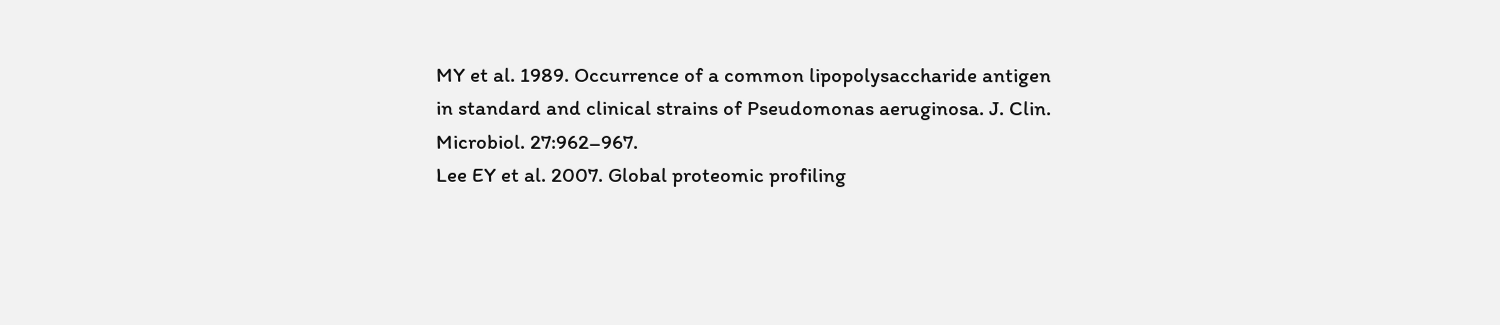MY et al. 1989. Occurrence of a common lipopolysaccharide antigen in standard and clinical strains of Pseudomonas aeruginosa. J. Clin. Microbiol. 27:962–967.
Lee EY et al. 2007. Global proteomic profiling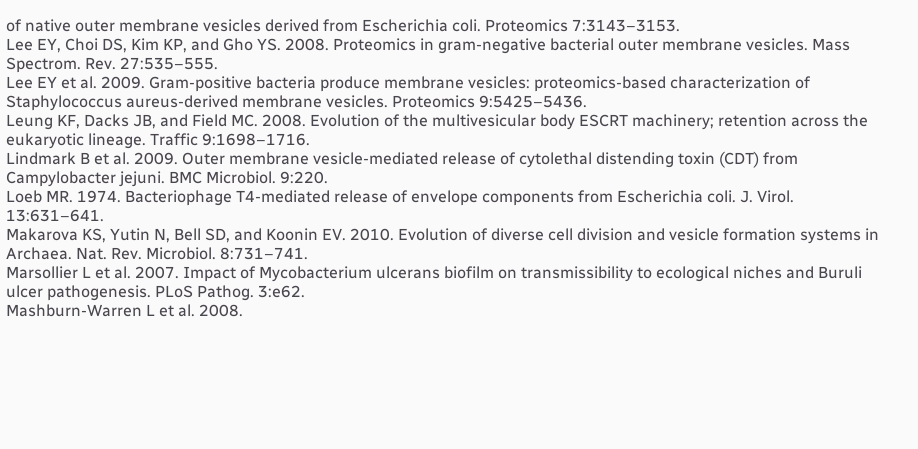of native outer membrane vesicles derived from Escherichia coli. Proteomics 7:3143–3153.
Lee EY, Choi DS, Kim KP, and Gho YS. 2008. Proteomics in gram-negative bacterial outer membrane vesicles. Mass Spectrom. Rev. 27:535–555.
Lee EY et al. 2009. Gram-positive bacteria produce membrane vesicles: proteomics-based characterization of Staphylococcus aureus-derived membrane vesicles. Proteomics 9:5425–5436.
Leung KF, Dacks JB, and Field MC. 2008. Evolution of the multivesicular body ESCRT machinery; retention across the eukaryotic lineage. Traffic 9:1698–1716.
Lindmark B et al. 2009. Outer membrane vesicle-mediated release of cytolethal distending toxin (CDT) from Campylobacter jejuni. BMC Microbiol. 9:220.
Loeb MR. 1974. Bacteriophage T4-mediated release of envelope components from Escherichia coli. J. Virol. 13:631–641.
Makarova KS, Yutin N, Bell SD, and Koonin EV. 2010. Evolution of diverse cell division and vesicle formation systems in Archaea. Nat. Rev. Microbiol. 8:731–741.
Marsollier L et al. 2007. Impact of Mycobacterium ulcerans biofilm on transmissibility to ecological niches and Buruli ulcer pathogenesis. PLoS Pathog. 3:e62.
Mashburn-Warren L et al. 2008.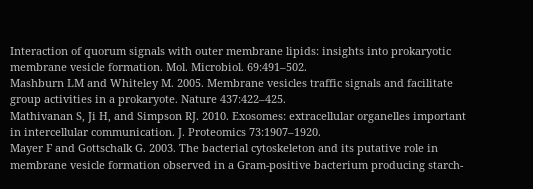Interaction of quorum signals with outer membrane lipids: insights into prokaryotic membrane vesicle formation. Mol. Microbiol. 69:491–502.
Mashburn LM and Whiteley M. 2005. Membrane vesicles traffic signals and facilitate group activities in a prokaryote. Nature 437:422–425.
Mathivanan S, Ji H, and Simpson RJ. 2010. Exosomes: extracellular organelles important in intercellular communication. J. Proteomics 73:1907–1920.
Mayer F and Gottschalk G. 2003. The bacterial cytoskeleton and its putative role in membrane vesicle formation observed in a Gram-positive bacterium producing starch-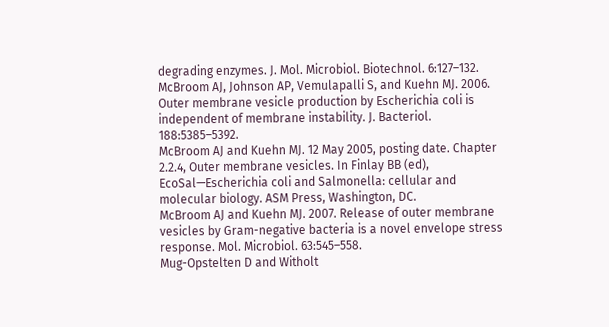degrading enzymes. J. Mol. Microbiol. Biotechnol. 6:127–132.
McBroom AJ, Johnson AP, Vemulapalli S, and Kuehn MJ. 2006. Outer membrane vesicle production by Escherichia coli is independent of membrane instability. J. Bacteriol. 188:5385–5392.
McBroom AJ and Kuehn MJ. 12 May 2005, posting date. Chapter 2.2.4, Outer membrane vesicles. In Finlay BB (ed), EcoSal—Escherichia coli and Salmonella: cellular and molecular biology. ASM Press, Washington, DC.
McBroom AJ and Kuehn MJ. 2007. Release of outer membrane vesicles by Gram-negative bacteria is a novel envelope stress response. Mol. Microbiol. 63:545–558.
Mug-Opstelten D and Witholt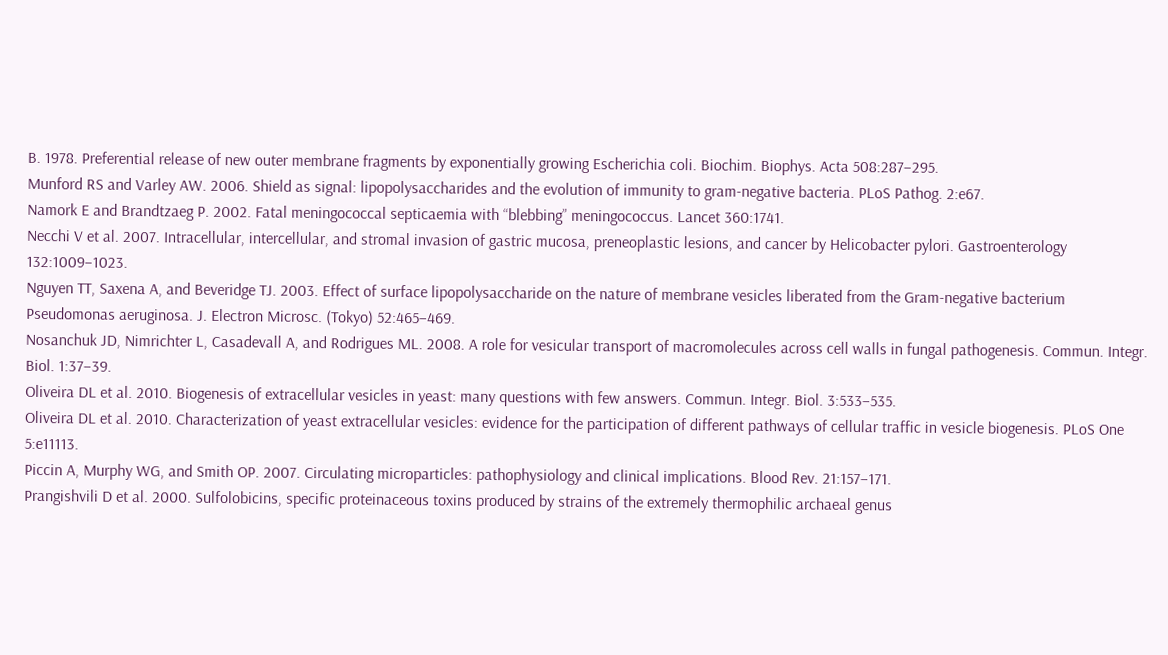B. 1978. Preferential release of new outer membrane fragments by exponentially growing Escherichia coli. Biochim. Biophys. Acta 508:287–295.
Munford RS and Varley AW. 2006. Shield as signal: lipopolysaccharides and the evolution of immunity to gram-negative bacteria. PLoS Pathog. 2:e67.
Namork E and Brandtzaeg P. 2002. Fatal meningococcal septicaemia with “blebbing” meningococcus. Lancet 360:1741.
Necchi V et al. 2007. Intracellular, intercellular, and stromal invasion of gastric mucosa, preneoplastic lesions, and cancer by Helicobacter pylori. Gastroenterology 132:1009–1023.
Nguyen TT, Saxena A, and Beveridge TJ. 2003. Effect of surface lipopolysaccharide on the nature of membrane vesicles liberated from the Gram-negative bacterium Pseudomonas aeruginosa. J. Electron Microsc. (Tokyo) 52:465–469.
Nosanchuk JD, Nimrichter L, Casadevall A, and Rodrigues ML. 2008. A role for vesicular transport of macromolecules across cell walls in fungal pathogenesis. Commun. Integr. Biol. 1:37–39.
Oliveira DL et al. 2010. Biogenesis of extracellular vesicles in yeast: many questions with few answers. Commun. Integr. Biol. 3:533–535.
Oliveira DL et al. 2010. Characterization of yeast extracellular vesicles: evidence for the participation of different pathways of cellular traffic in vesicle biogenesis. PLoS One 5:e11113.
Piccin A, Murphy WG, and Smith OP. 2007. Circulating microparticles: pathophysiology and clinical implications. Blood Rev. 21:157–171.
Prangishvili D et al. 2000. Sulfolobicins, specific proteinaceous toxins produced by strains of the extremely thermophilic archaeal genus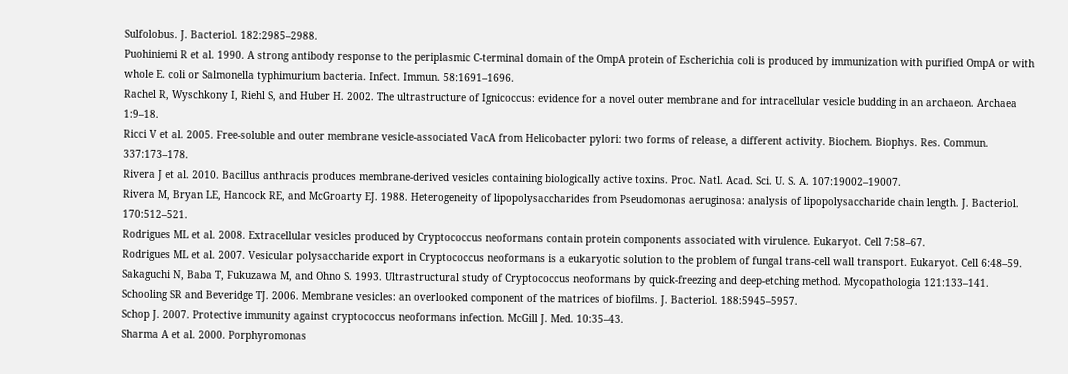Sulfolobus. J. Bacteriol. 182:2985–2988.
Puohiniemi R et al. 1990. A strong antibody response to the periplasmic C-terminal domain of the OmpA protein of Escherichia coli is produced by immunization with purified OmpA or with whole E. coli or Salmonella typhimurium bacteria. Infect. Immun. 58:1691–1696.
Rachel R, Wyschkony I, Riehl S, and Huber H. 2002. The ultrastructure of Ignicoccus: evidence for a novel outer membrane and for intracellular vesicle budding in an archaeon. Archaea 1:9–18.
Ricci V et al. 2005. Free-soluble and outer membrane vesicle-associated VacA from Helicobacter pylori: two forms of release, a different activity. Biochem. Biophys. Res. Commun. 337:173–178.
Rivera J et al. 2010. Bacillus anthracis produces membrane-derived vesicles containing biologically active toxins. Proc. Natl. Acad. Sci. U. S. A. 107:19002–19007.
Rivera M, Bryan LE, Hancock RE, and McGroarty EJ. 1988. Heterogeneity of lipopolysaccharides from Pseudomonas aeruginosa: analysis of lipopolysaccharide chain length. J. Bacteriol. 170:512–521.
Rodrigues ML et al. 2008. Extracellular vesicles produced by Cryptococcus neoformans contain protein components associated with virulence. Eukaryot. Cell 7:58–67.
Rodrigues ML et al. 2007. Vesicular polysaccharide export in Cryptococcus neoformans is a eukaryotic solution to the problem of fungal trans-cell wall transport. Eukaryot. Cell 6:48–59.
Sakaguchi N, Baba T, Fukuzawa M, and Ohno S. 1993. Ultrastructural study of Cryptococcus neoformans by quick-freezing and deep-etching method. Mycopathologia 121:133–141.
Schooling SR and Beveridge TJ. 2006. Membrane vesicles: an overlooked component of the matrices of biofilms. J. Bacteriol. 188:5945–5957.
Schop J. 2007. Protective immunity against cryptococcus neoformans infection. McGill J. Med. 10:35–43.
Sharma A et al. 2000. Porphyromonas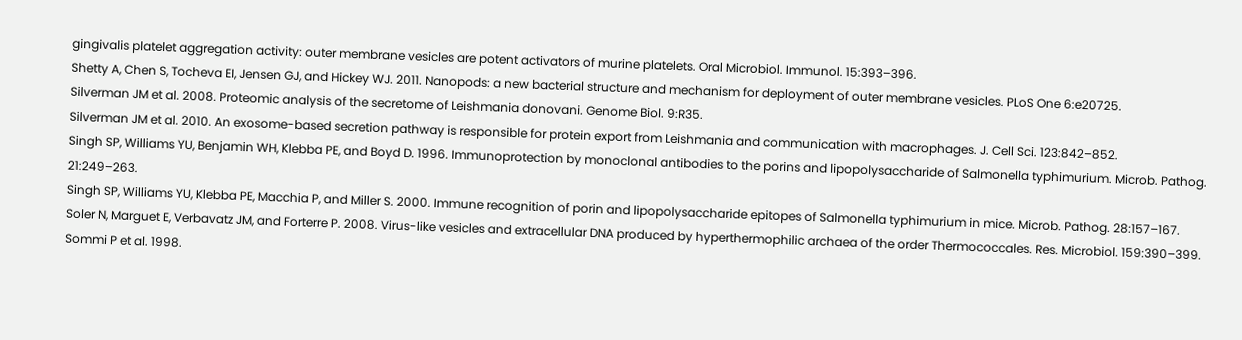gingivalis platelet aggregation activity: outer membrane vesicles are potent activators of murine platelets. Oral Microbiol. Immunol. 15:393–396.
Shetty A, Chen S, Tocheva EI, Jensen GJ, and Hickey WJ. 2011. Nanopods: a new bacterial structure and mechanism for deployment of outer membrane vesicles. PLoS One 6:e20725.
Silverman JM et al. 2008. Proteomic analysis of the secretome of Leishmania donovani. Genome Biol. 9:R35.
Silverman JM et al. 2010. An exosome-based secretion pathway is responsible for protein export from Leishmania and communication with macrophages. J. Cell Sci. 123:842–852.
Singh SP, Williams YU, Benjamin WH, Klebba PE, and Boyd D. 1996. Immunoprotection by monoclonal antibodies to the porins and lipopolysaccharide of Salmonella typhimurium. Microb. Pathog. 21:249–263.
Singh SP, Williams YU, Klebba PE, Macchia P, and Miller S. 2000. Immune recognition of porin and lipopolysaccharide epitopes of Salmonella typhimurium in mice. Microb. Pathog. 28:157–167.
Soler N, Marguet E, Verbavatz JM, and Forterre P. 2008. Virus-like vesicles and extracellular DNA produced by hyperthermophilic archaea of the order Thermococcales. Res. Microbiol. 159:390–399.
Sommi P et al. 1998.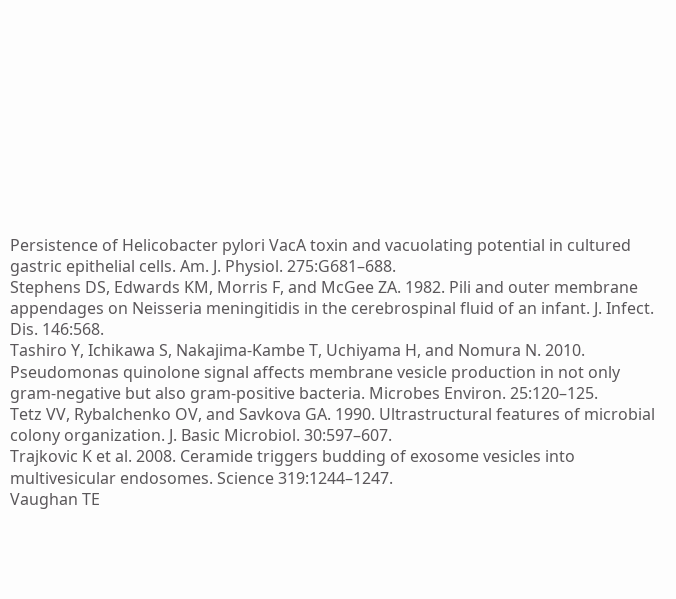Persistence of Helicobacter pylori VacA toxin and vacuolating potential in cultured gastric epithelial cells. Am. J. Physiol. 275:G681–688.
Stephens DS, Edwards KM, Morris F, and McGee ZA. 1982. Pili and outer membrane appendages on Neisseria meningitidis in the cerebrospinal fluid of an infant. J. Infect. Dis. 146:568.
Tashiro Y, Ichikawa S, Nakajima-Kambe T, Uchiyama H, and Nomura N. 2010. Pseudomonas quinolone signal affects membrane vesicle production in not only gram-negative but also gram-positive bacteria. Microbes Environ. 25:120–125.
Tetz VV, Rybalchenko OV, and Savkova GA. 1990. Ultrastructural features of microbial colony organization. J. Basic Microbiol. 30:597–607.
Trajkovic K et al. 2008. Ceramide triggers budding of exosome vesicles into multivesicular endosomes. Science 319:1244–1247.
Vaughan TE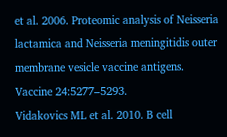et al. 2006. Proteomic analysis of Neisseria lactamica and Neisseria meningitidis outer membrane vesicle vaccine antigens. Vaccine 24:5277–5293.
Vidakovics ML et al. 2010. B cell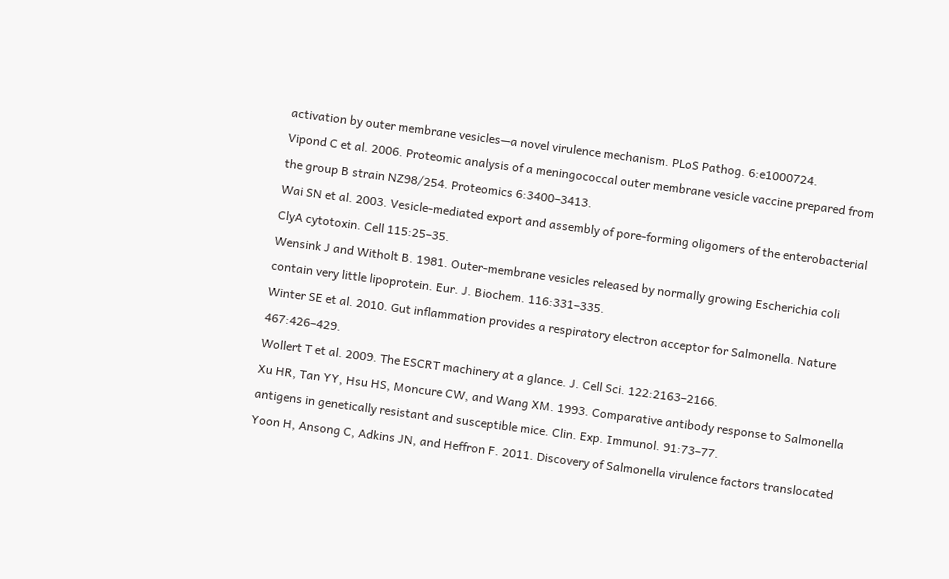activation by outer membrane vesicles—a novel virulence mechanism. PLoS Pathog. 6:e1000724.
Vipond C et al. 2006. Proteomic analysis of a meningococcal outer membrane vesicle vaccine prepared from the group B strain NZ98/254. Proteomics 6:3400–3413.
Wai SN et al. 2003. Vesicle-mediated export and assembly of pore-forming oligomers of the enterobacterial ClyA cytotoxin. Cell 115:25–35.
Wensink J and Witholt B. 1981. Outer-membrane vesicles released by normally growing Escherichia coli contain very little lipoprotein. Eur. J. Biochem. 116:331–335.
Winter SE et al. 2010. Gut inflammation provides a respiratory electron acceptor for Salmonella. Nature 467:426–429.
Wollert T et al. 2009. The ESCRT machinery at a glance. J. Cell Sci. 122:2163–2166.
Xu HR, Tan YY, Hsu HS, Moncure CW, and Wang XM. 1993. Comparative antibody response to Salmonella antigens in genetically resistant and susceptible mice. Clin. Exp. Immunol. 91:73–77.
Yoon H, Ansong C, Adkins JN, and Heffron F. 2011. Discovery of Salmonella virulence factors translocated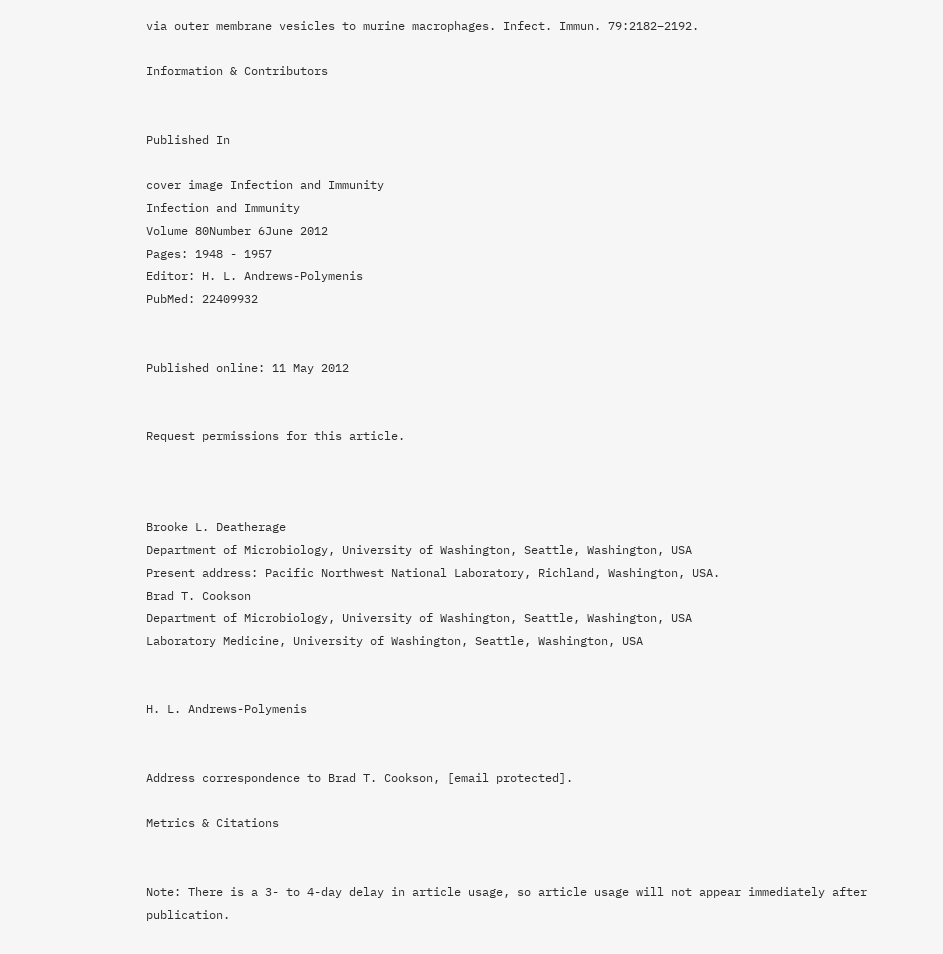via outer membrane vesicles to murine macrophages. Infect. Immun. 79:2182–2192.

Information & Contributors


Published In

cover image Infection and Immunity
Infection and Immunity
Volume 80Number 6June 2012
Pages: 1948 - 1957
Editor: H. L. Andrews-Polymenis
PubMed: 22409932


Published online: 11 May 2012


Request permissions for this article.



Brooke L. Deatherage
Department of Microbiology, University of Washington, Seattle, Washington, USA
Present address: Pacific Northwest National Laboratory, Richland, Washington, USA.
Brad T. Cookson
Department of Microbiology, University of Washington, Seattle, Washington, USA
Laboratory Medicine, University of Washington, Seattle, Washington, USA


H. L. Andrews-Polymenis


Address correspondence to Brad T. Cookson, [email protected].

Metrics & Citations


Note: There is a 3- to 4-day delay in article usage, so article usage will not appear immediately after publication.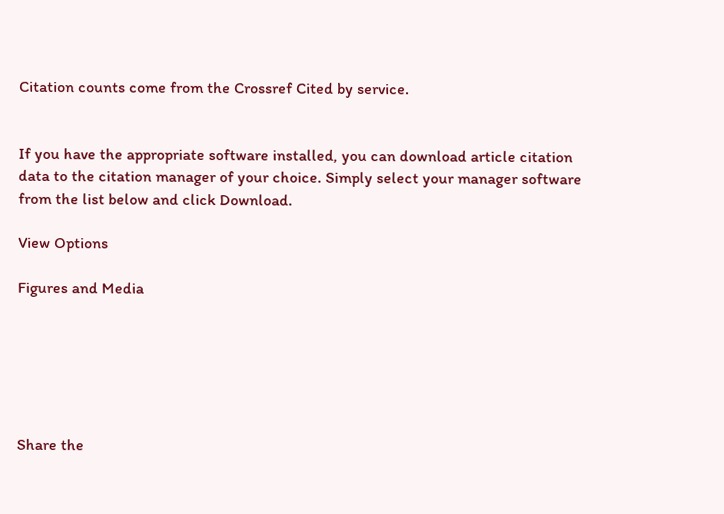Citation counts come from the Crossref Cited by service.


If you have the appropriate software installed, you can download article citation data to the citation manager of your choice. Simply select your manager software from the list below and click Download.

View Options

Figures and Media






Share the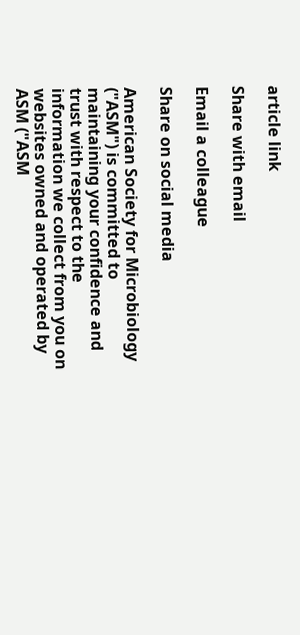article link

Share with email

Email a colleague

Share on social media

American Society for Microbiology ("ASM") is committed to maintaining your confidence and trust with respect to the information we collect from you on websites owned and operated by ASM ("ASM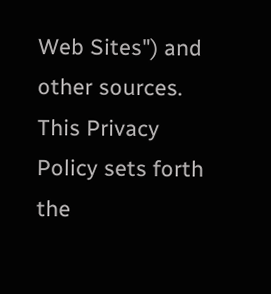Web Sites") and other sources. This Privacy Policy sets forth the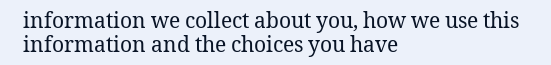information we collect about you, how we use this information and the choices you have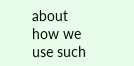about how we use such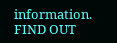information.
FIND OUT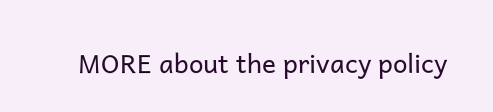MORE about the privacy policy